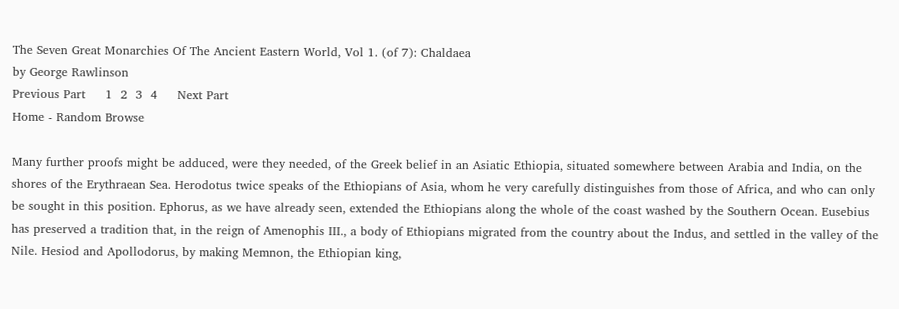The Seven Great Monarchies Of The Ancient Eastern World, Vol 1. (of 7): Chaldaea
by George Rawlinson
Previous Part     1  2  3  4     Next Part
Home - Random Browse

Many further proofs might be adduced, were they needed, of the Greek belief in an Asiatic Ethiopia, situated somewhere between Arabia and India, on the shores of the Erythraean Sea. Herodotus twice speaks of the Ethiopians of Asia, whom he very carefully distinguishes from those of Africa, and who can only be sought in this position. Ephorus, as we have already seen, extended the Ethiopians along the whole of the coast washed by the Southern Ocean. Eusebius has preserved a tradition that, in the reign of Amenophis III., a body of Ethiopians migrated from the country about the Indus, and settled in the valley of the Nile. Hesiod and Apollodorus, by making Memnon, the Ethiopian king,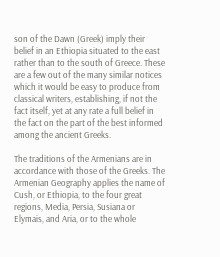son of the Dawn (Greek) imply their belief in an Ethiopia situated to the east rather than to the south of Greece. These are a few out of the many similar notices which it would be easy to produce from classical writers, establishing, if not the fact itself, yet at any rate a full belief in the fact on the part of the best informed among the ancient Greeks.

The traditions of the Armenians are in accordance with those of the Greeks. The Armenian Geography applies the name of Cush, or Ethiopia, to the four great regions, Media, Persia, Susiana or Elymais, and Aria, or to the whole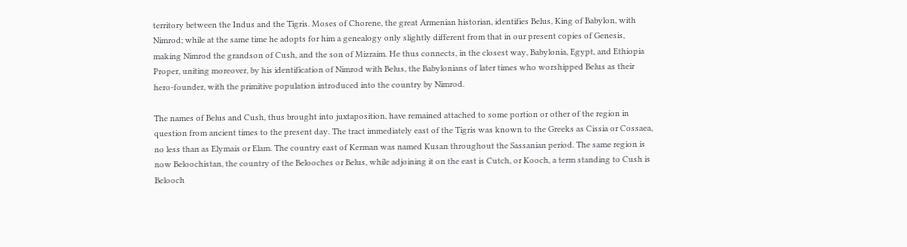territory between the Indus and the Tigris. Moses of Chorene, the great Armenian historian, identifies Belus, King of Babylon, with Nimrod; while at the same time he adopts for him a genealogy only slightly different from that in our present copies of Genesis, making Nimrod the grandson of Cush, and the son of Mizraim. He thus connects, in the closest way, Babylonia, Egypt, and Ethiopia Proper, uniting moreover, by his identification of Nimrod with Belus, the Babylonians of later times who worshipped Belus as their hero-founder, with the primitive population introduced into the country by Nimrod.

The names of Belus and Cush, thus brought into juxtaposition, have remained attached to some portion or other of the region in question from ancient times to the present day. The tract immediately east of the Tigris was known to the Greeks as Cissia or Cossaea, no less than as Elymais or Elam. The country east of Kerman was named Kusan throughout the Sassanian period. The same region is now Beloochistan, the country of the Belooches or Belus, while adjoining it on the east is Cutch, or Kooch, a term standing to Cush is Belooch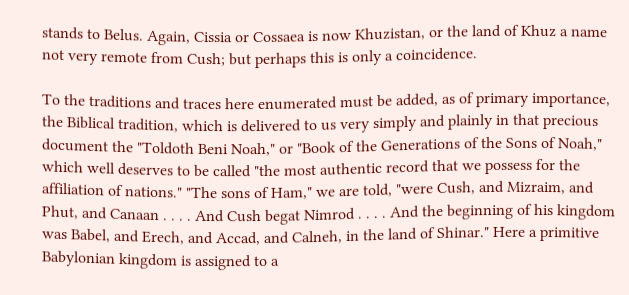stands to Belus. Again, Cissia or Cossaea is now Khuzistan, or the land of Khuz a name not very remote from Cush; but perhaps this is only a coincidence.

To the traditions and traces here enumerated must be added, as of primary importance, the Biblical tradition, which is delivered to us very simply and plainly in that precious document the "Toldoth Beni Noah," or "Book of the Generations of the Sons of Noah," which well deserves to be called "the most authentic record that we possess for the affiliation of nations." "The sons of Ham," we are told, "were Cush, and Mizraim, and Phut, and Canaan . . . . And Cush begat Nimrod . . . . And the beginning of his kingdom was Babel, and Erech, and Accad, and Calneh, in the land of Shinar." Here a primitive Babylonian kingdom is assigned to a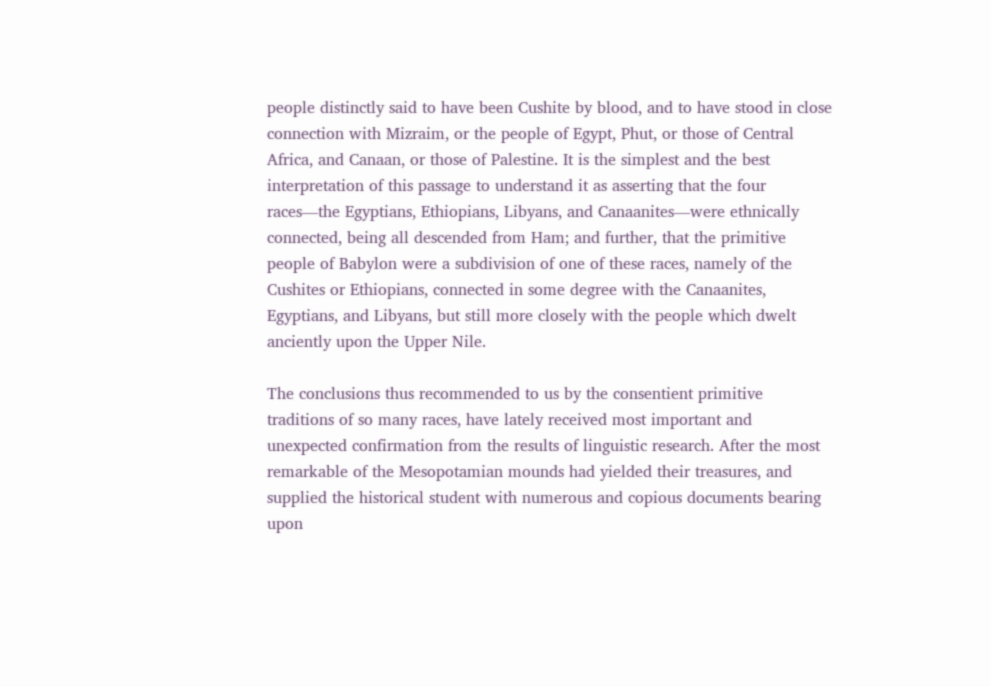people distinctly said to have been Cushite by blood, and to have stood in close connection with Mizraim, or the people of Egypt, Phut, or those of Central Africa, and Canaan, or those of Palestine. It is the simplest and the best interpretation of this passage to understand it as asserting that the four races—the Egyptians, Ethiopians, Libyans, and Canaanites—were ethnically connected, being all descended from Ham; and further, that the primitive people of Babylon were a subdivision of one of these races, namely of the Cushites or Ethiopians, connected in some degree with the Canaanites, Egyptians, and Libyans, but still more closely with the people which dwelt anciently upon the Upper Nile.

The conclusions thus recommended to us by the consentient primitive traditions of so many races, have lately received most important and unexpected confirmation from the results of linguistic research. After the most remarkable of the Mesopotamian mounds had yielded their treasures, and supplied the historical student with numerous and copious documents bearing upon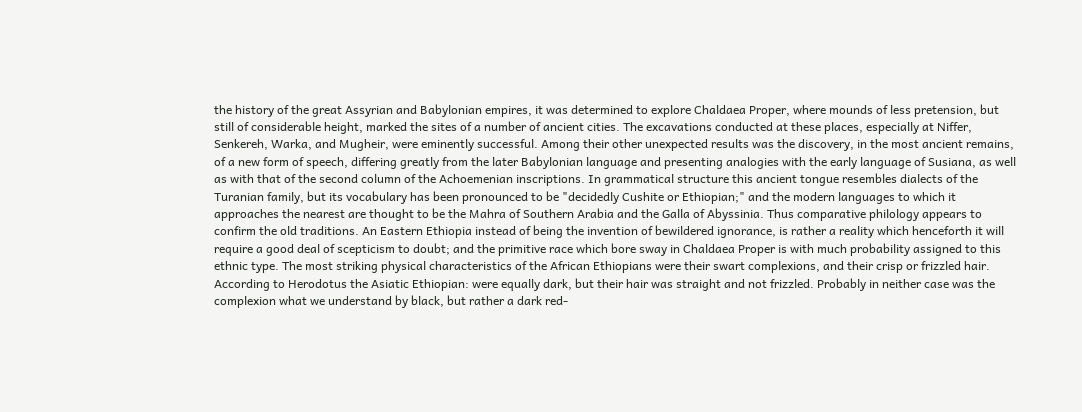the history of the great Assyrian and Babylonian empires, it was determined to explore Chaldaea Proper, where mounds of less pretension, but still of considerable height, marked the sites of a number of ancient cities. The excavations conducted at these places, especially at Niffer, Senkereh, Warka, and Mugheir, were eminently successful. Among their other unexpected results was the discovery, in the most ancient remains, of a new form of speech, differing greatly from the later Babylonian language and presenting analogies with the early language of Susiana, as well as with that of the second column of the Achoemenian inscriptions. In grammatical structure this ancient tongue resembles dialects of the Turanian family, but its vocabulary has been pronounced to be "decidedly Cushite or Ethiopian;" and the modern languages to which it approaches the nearest are thought to be the Mahra of Southern Arabia and the Galla of Abyssinia. Thus comparative philology appears to confirm the old traditions. An Eastern Ethiopia instead of being the invention of bewildered ignorance, is rather a reality which henceforth it will require a good deal of scepticism to doubt; and the primitive race which bore sway in Chaldaea Proper is with much probability assigned to this ethnic type. The most striking physical characteristics of the African Ethiopians were their swart complexions, and their crisp or frizzled hair. According to Herodotus the Asiatic Ethiopian: were equally dark, but their hair was straight and not frizzled. Probably in neither case was the complexion what we understand by black, but rather a dark red-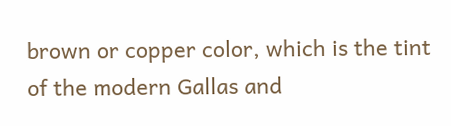brown or copper color, which is the tint of the modern Gallas and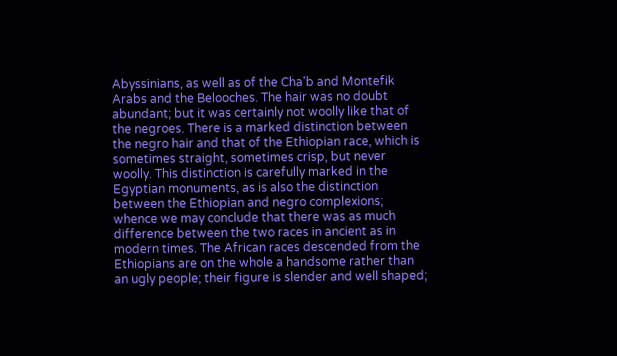Abyssinians, as well as of the Cha'b and Montefik Arabs and the Belooches. The hair was no doubt abundant; but it was certainly not woolly like that of the negroes. There is a marked distinction between the negro hair and that of the Ethiopian race, which is sometimes straight, sometimes crisp, but never woolly. This distinction is carefully marked in the Egyptian monuments, as is also the distinction between the Ethiopian and negro complexions; whence we may conclude that there was as much difference between the two races in ancient as in modern times. The African races descended from the Ethiopians are on the whole a handsome rather than an ugly people; their figure is slender and well shaped;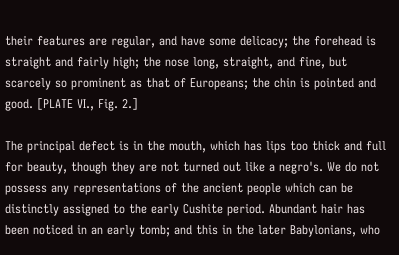their features are regular, and have some delicacy; the forehead is straight and fairly high; the nose long, straight, and fine, but scarcely so prominent as that of Europeans; the chin is pointed and good. [PLATE VI., Fig. 2.]

The principal defect is in the mouth, which has lips too thick and full for beauty, though they are not turned out like a negro's. We do not possess any representations of the ancient people which can be distinctly assigned to the early Cushite period. Abundant hair has been noticed in an early tomb; and this in the later Babylonians, who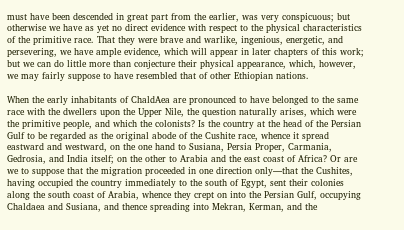must have been descended in great part from the earlier, was very conspicuous; but otherwise we have as yet no direct evidence with respect to the physical characteristics of the primitive race. That they were brave and warlike, ingenious, energetic, and persevering, we have ample evidence, which will appear in later chapters of this work; but we can do little more than conjecture their physical appearance, which, however, we may fairly suppose to have resembled that of other Ethiopian nations.

When the early inhabitants of ChaldAea are pronounced to have belonged to the same race with the dwellers upon the Upper Nile, the question naturally arises, which were the primitive people, and which the colonists? Is the country at the head of the Persian Gulf to be regarded as the original abode of the Cushite race, whence it spread eastward and westward, on the one hand to Susiana, Persia Proper, Carmania, Gedrosia, and India itself; on the other to Arabia and the east coast of Africa? Or are we to suppose that the migration proceeded in one direction only—that the Cushites, having occupied the country immediately to the south of Egypt, sent their colonies along the south coast of Arabia, whence they crept on into the Persian Gulf, occupying Chaldaea and Susiana, and thence spreading into Mekran, Kerman, and the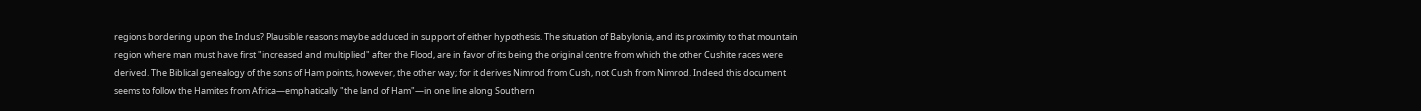regions bordering upon the Indus? Plausible reasons maybe adduced in support of either hypothesis. The situation of Babylonia, and its proximity to that mountain region where man must have first "increased and multiplied" after the Flood, are in favor of its being the original centre from which the other Cushite races were derived. The Biblical genealogy of the sons of Ham points, however, the other way; for it derives Nimrod from Cush, not Cush from Nimrod. Indeed this document seems to follow the Hamites from Africa—emphatically "the land of Ham"—in one line along Southern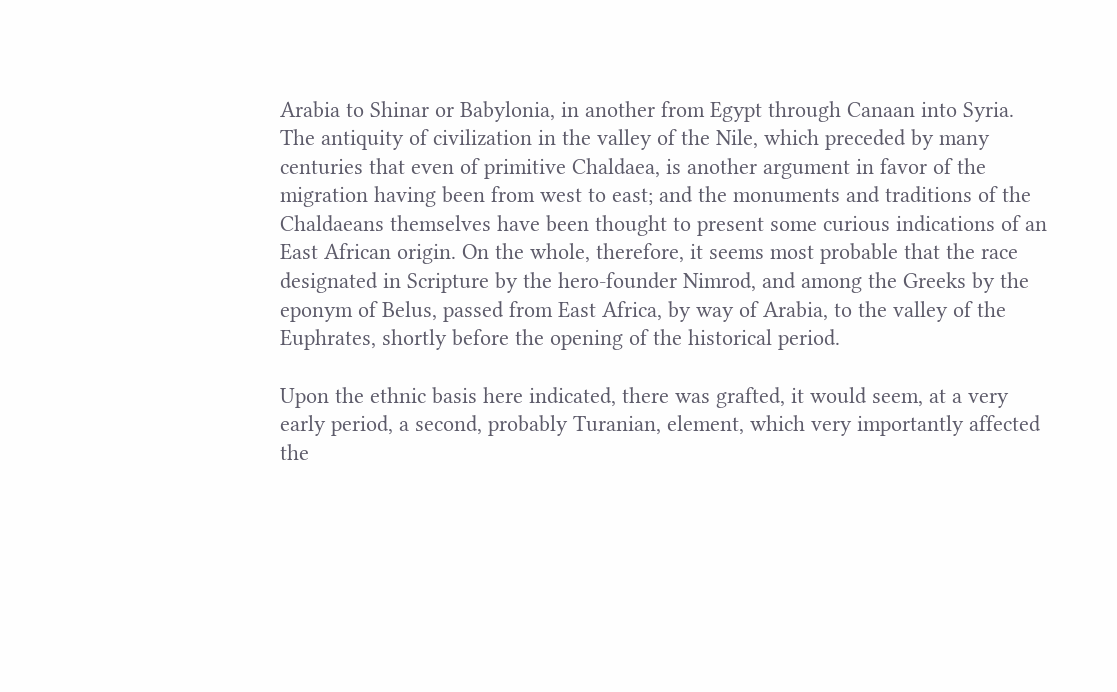Arabia to Shinar or Babylonia, in another from Egypt through Canaan into Syria. The antiquity of civilization in the valley of the Nile, which preceded by many centuries that even of primitive Chaldaea, is another argument in favor of the migration having been from west to east; and the monuments and traditions of the Chaldaeans themselves have been thought to present some curious indications of an East African origin. On the whole, therefore, it seems most probable that the race designated in Scripture by the hero-founder Nimrod, and among the Greeks by the eponym of Belus, passed from East Africa, by way of Arabia, to the valley of the Euphrates, shortly before the opening of the historical period.

Upon the ethnic basis here indicated, there was grafted, it would seem, at a very early period, a second, probably Turanian, element, which very importantly affected the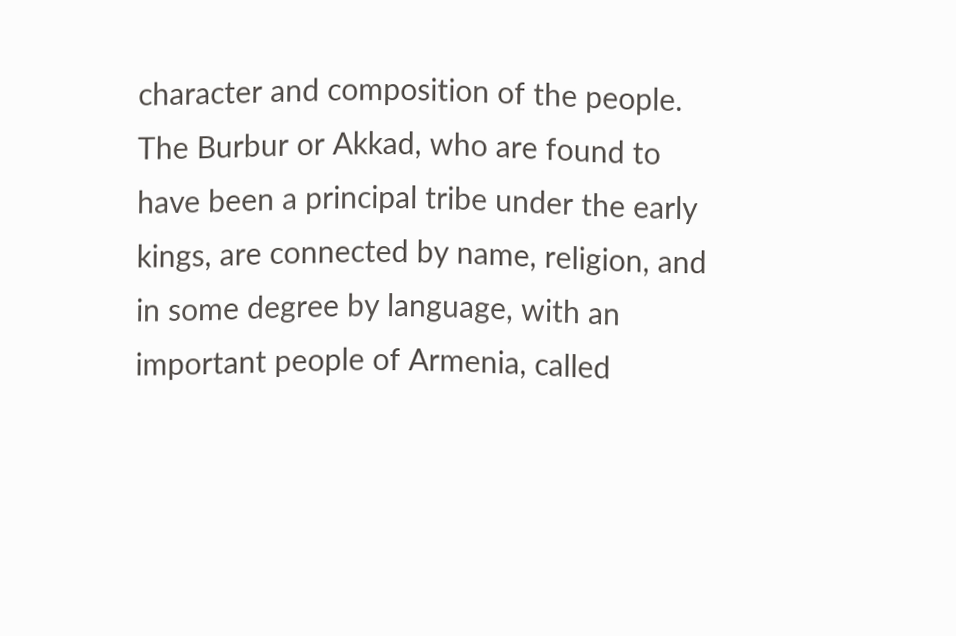character and composition of the people. The Burbur or Akkad, who are found to have been a principal tribe under the early kings, are connected by name, religion, and in some degree by language, with an important people of Armenia, called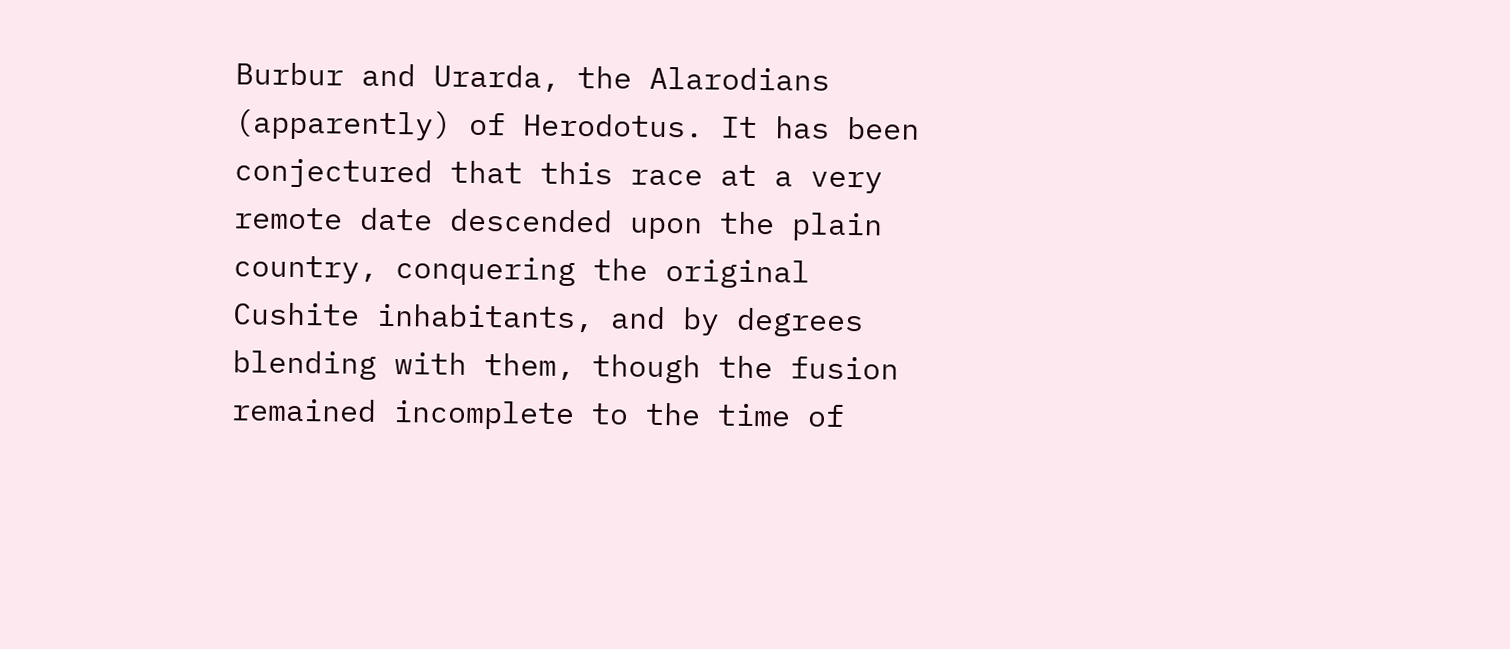Burbur and Urarda, the Alarodians (apparently) of Herodotus. It has been conjectured that this race at a very remote date descended upon the plain country, conquering the original Cushite inhabitants, and by degrees blending with them, though the fusion remained incomplete to the time of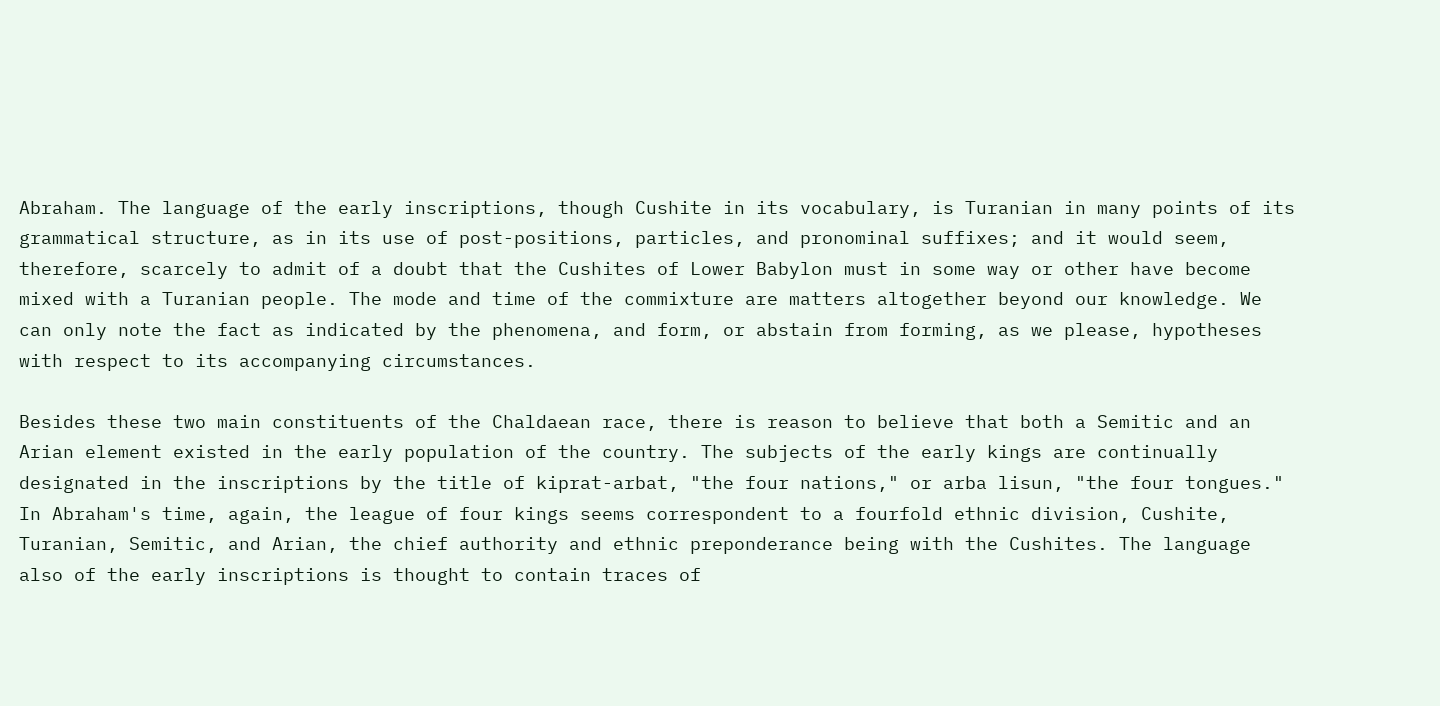Abraham. The language of the early inscriptions, though Cushite in its vocabulary, is Turanian in many points of its grammatical structure, as in its use of post-positions, particles, and pronominal suffixes; and it would seem, therefore, scarcely to admit of a doubt that the Cushites of Lower Babylon must in some way or other have become mixed with a Turanian people. The mode and time of the commixture are matters altogether beyond our knowledge. We can only note the fact as indicated by the phenomena, and form, or abstain from forming, as we please, hypotheses with respect to its accompanying circumstances.

Besides these two main constituents of the Chaldaean race, there is reason to believe that both a Semitic and an Arian element existed in the early population of the country. The subjects of the early kings are continually designated in the inscriptions by the title of kiprat-arbat, "the four nations," or arba lisun, "the four tongues." In Abraham's time, again, the league of four kings seems correspondent to a fourfold ethnic division, Cushite, Turanian, Semitic, and Arian, the chief authority and ethnic preponderance being with the Cushites. The language also of the early inscriptions is thought to contain traces of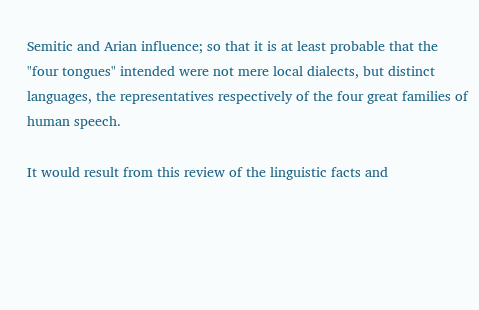Semitic and Arian influence; so that it is at least probable that the "four tongues" intended were not mere local dialects, but distinct languages, the representatives respectively of the four great families of human speech.

It would result from this review of the linguistic facts and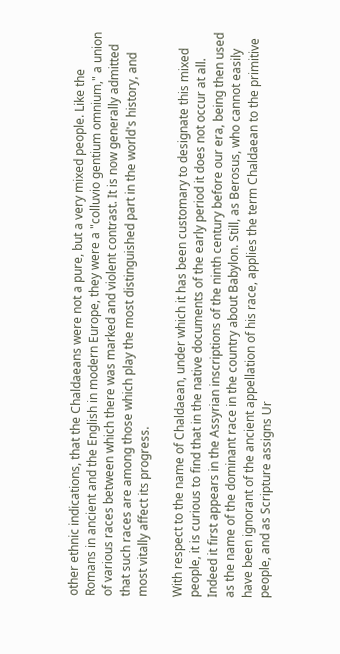other ethnic indications, that the Chaldaeans were not a pure, but a very mixed people. Like the Romans in ancient and the English in modern Europe, they were a "colluvio gentium omnium," a union of various races between which there was marked and violent contrast. It is now generally admitted that such races are among those which play the most distinguished part in the world's history, and most vitally affect its progress.

With respect to the name of Chaldaean, under which it has been customary to designate this mixed people, it is curious to find that in the native documents of the early period it does not occur at all. Indeed it first appears in the Assyrian inscriptions of the ninth century before our era, being then used as the name of the dominant race in the country about Babylon. Still, as Berosus, who cannot easily have been ignorant of the ancient appellation of his race, applies the term Chaldaean to the primitive people, and as Scripture assigns Ur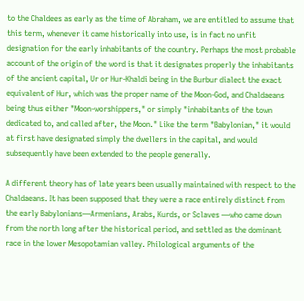to the Chaldees as early as the time of Abraham, we are entitled to assume that this term, whenever it came historically into use, is in fact no unfit designation for the early inhabitants of the country. Perhaps the most probable account of the origin of the word is that it designates properly the inhabitants of the ancient capital, Ur or Hur-Khaldi being in the Burbur dialect the exact equivalent of Hur, which was the proper name of the Moon-God, and Chaldaeans being thus either "Moon-worshippers," or simply "inhabitants of the town dedicated to, and called after, the Moon." Like the term "Babylonian," it would at first have designated simply the dwellers in the capital, and would subsequently have been extended to the people generally.

A different theory has of late years been usually maintained with respect to the Chaldaeans. It has been supposed that they were a race entirely distinct from the early Babylonians—Armenians, Arabs, Kurds, or Sclaves —who came down from the north long after the historical period, and settled as the dominant race in the lower Mesopotamian valley. Philological arguments of the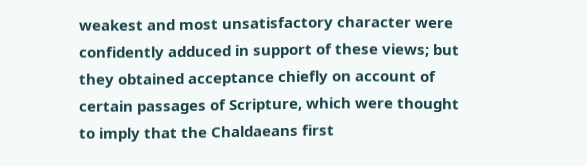weakest and most unsatisfactory character were confidently adduced in support of these views; but they obtained acceptance chiefly on account of certain passages of Scripture, which were thought to imply that the Chaldaeans first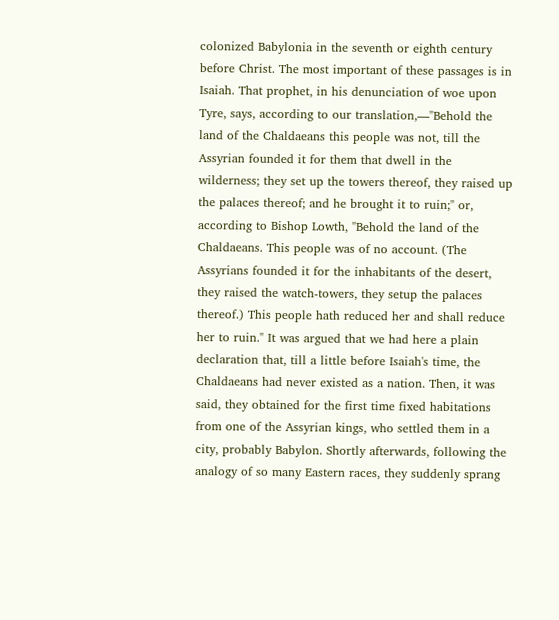colonized Babylonia in the seventh or eighth century before Christ. The most important of these passages is in Isaiah. That prophet, in his denunciation of woe upon Tyre, says, according to our translation,—"Behold the land of the Chaldaeans this people was not, till the Assyrian founded it for them that dwell in the wilderness; they set up the towers thereof, they raised up the palaces thereof; and he brought it to ruin;" or, according to Bishop Lowth, "Behold the land of the Chaldaeans. This people was of no account. (The Assyrians founded it for the inhabitants of the desert, they raised the watch-towers, they setup the palaces thereof.) This people hath reduced her and shall reduce her to ruin." It was argued that we had here a plain declaration that, till a little before Isaiah's time, the Chaldaeans had never existed as a nation. Then, it was said, they obtained for the first time fixed habitations from one of the Assyrian kings, who settled them in a city, probably Babylon. Shortly afterwards, following the analogy of so many Eastern races, they suddenly sprang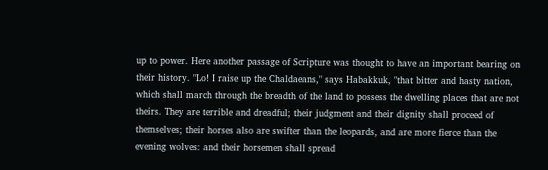up to power. Here another passage of Scripture was thought to have an important bearing on their history. "Lo! I raise up the Chaldaeans," says Habakkuk, "that bitter and hasty nation, which shall march through the breadth of the land to possess the dwelling places that are not theirs. They are terrible and dreadful; their judgment and their dignity shall proceed of themselves; their horses also are swifter than the leopards, and are more fierce than the evening wolves: and their horsemen shall spread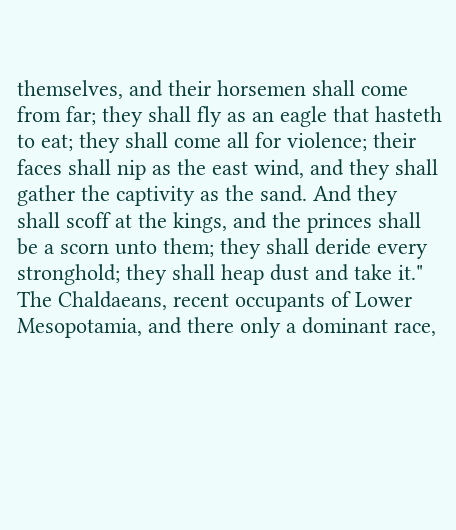themselves, and their horsemen shall come from far; they shall fly as an eagle that hasteth to eat; they shall come all for violence; their faces shall nip as the east wind, and they shall gather the captivity as the sand. And they shall scoff at the kings, and the princes shall be a scorn unto them; they shall deride every stronghold; they shall heap dust and take it." The Chaldaeans, recent occupants of Lower Mesopotamia, and there only a dominant race,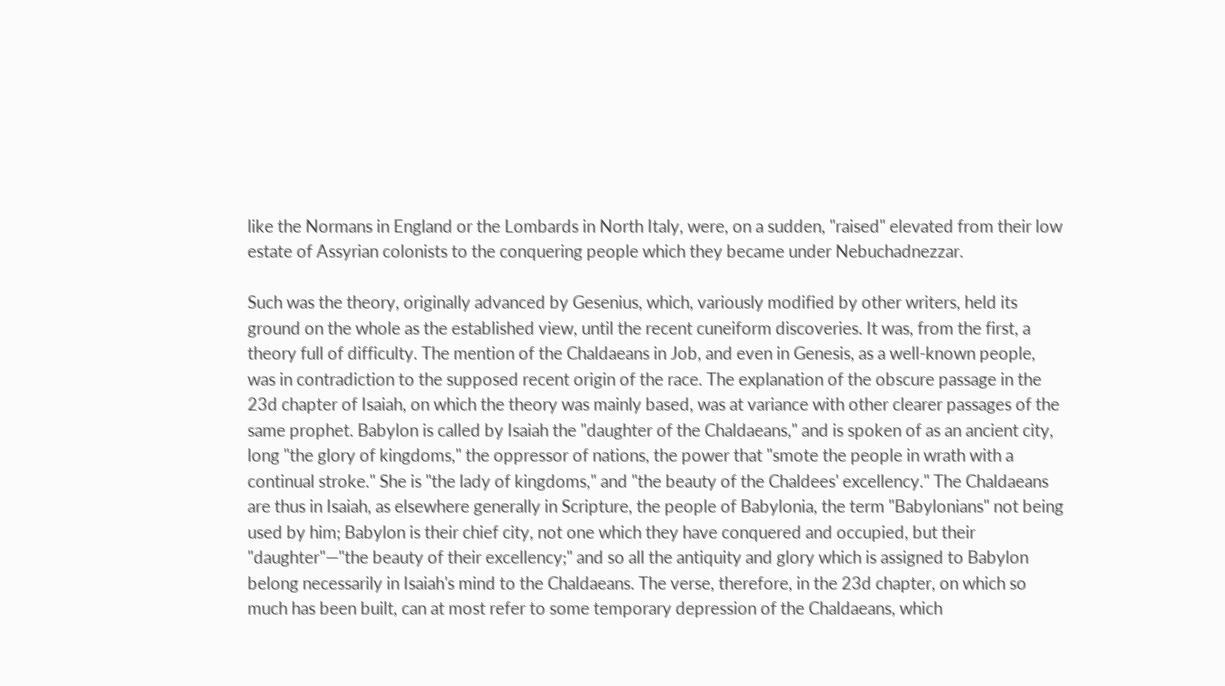like the Normans in England or the Lombards in North Italy, were, on a sudden, "raised" elevated from their low estate of Assyrian colonists to the conquering people which they became under Nebuchadnezzar.

Such was the theory, originally advanced by Gesenius, which, variously modified by other writers, held its ground on the whole as the established view, until the recent cuneiform discoveries. It was, from the first, a theory full of difficulty. The mention of the Chaldaeans in Job, and even in Genesis, as a well-known people, was in contradiction to the supposed recent origin of the race. The explanation of the obscure passage in the 23d chapter of Isaiah, on which the theory was mainly based, was at variance with other clearer passages of the same prophet. Babylon is called by Isaiah the "daughter of the Chaldaeans," and is spoken of as an ancient city, long "the glory of kingdoms," the oppressor of nations, the power that "smote the people in wrath with a continual stroke." She is "the lady of kingdoms," and "the beauty of the Chaldees' excellency." The Chaldaeans are thus in Isaiah, as elsewhere generally in Scripture, the people of Babylonia, the term "Babylonians" not being used by him; Babylon is their chief city, not one which they have conquered and occupied, but their "daughter"—"the beauty of their excellency;" and so all the antiquity and glory which is assigned to Babylon belong necessarily in Isaiah's mind to the Chaldaeans. The verse, therefore, in the 23d chapter, on which so much has been built, can at most refer to some temporary depression of the Chaldaeans, which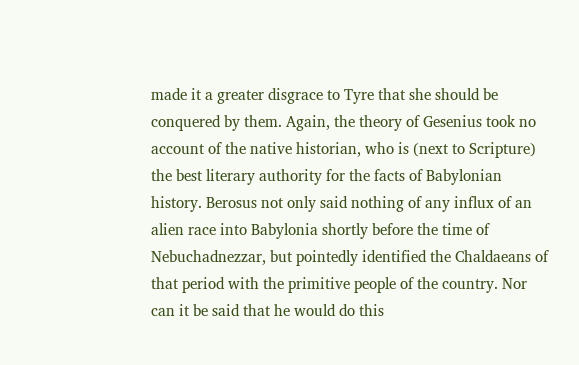made it a greater disgrace to Tyre that she should be conquered by them. Again, the theory of Gesenius took no account of the native historian, who is (next to Scripture) the best literary authority for the facts of Babylonian history. Berosus not only said nothing of any influx of an alien race into Babylonia shortly before the time of Nebuchadnezzar, but pointedly identified the Chaldaeans of that period with the primitive people of the country. Nor can it be said that he would do this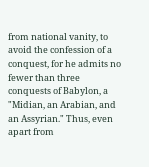from national vanity, to avoid the confession of a conquest, for he admits no fewer than three conquests of Babylon, a "Midian, an Arabian, and an Assyrian." Thus, even apart from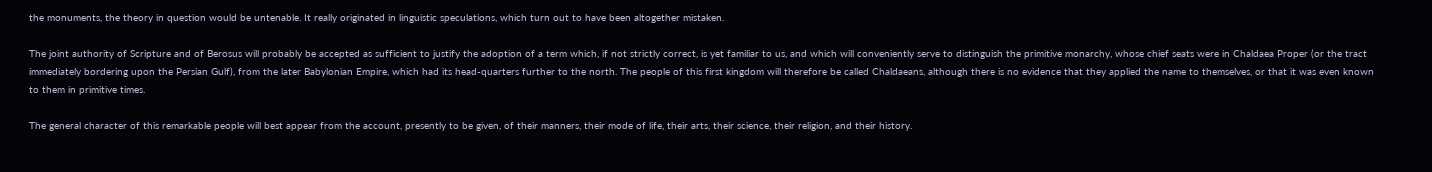the monuments, the theory in question would be untenable. It really originated in linguistic speculations, which turn out to have been altogether mistaken.

The joint authority of Scripture and of Berosus will probably be accepted as sufficient to justify the adoption of a term which, if not strictly correct, is yet familiar to us, and which will conveniently serve to distinguish the primitive monarchy, whose chief seats were in Chaldaea Proper (or the tract immediately bordering upon the Persian Gulf), from the later Babylonian Empire, which had its head-quarters further to the north. The people of this first kingdom will therefore be called Chaldaeans, although there is no evidence that they applied the name to themselves, or that it was even known to them in primitive times.

The general character of this remarkable people will best appear from the account, presently to be given, of their manners, their mode of life, their arts, their science, their religion, and their history.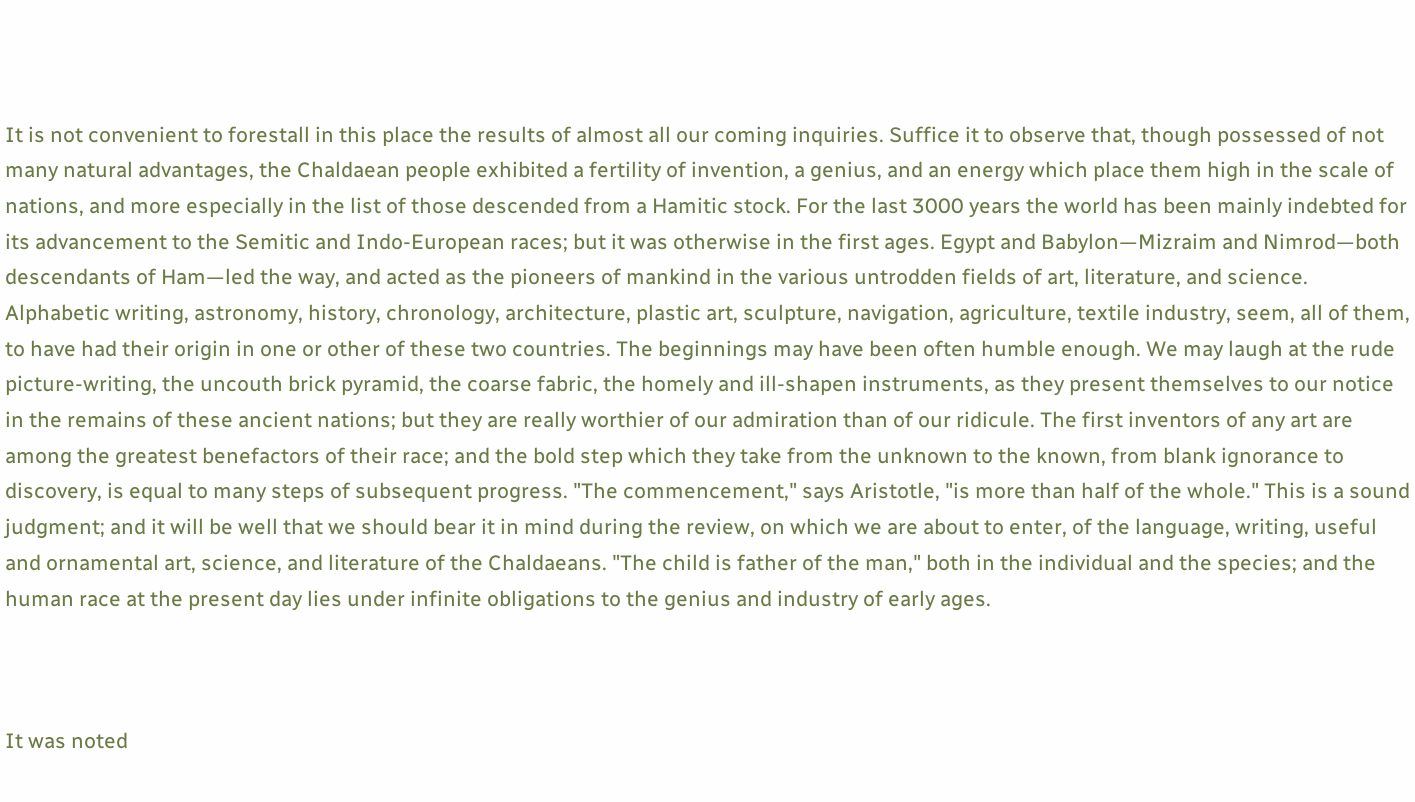It is not convenient to forestall in this place the results of almost all our coming inquiries. Suffice it to observe that, though possessed of not many natural advantages, the Chaldaean people exhibited a fertility of invention, a genius, and an energy which place them high in the scale of nations, and more especially in the list of those descended from a Hamitic stock. For the last 3000 years the world has been mainly indebted for its advancement to the Semitic and Indo-European races; but it was otherwise in the first ages. Egypt and Babylon—Mizraim and Nimrod—both descendants of Ham—led the way, and acted as the pioneers of mankind in the various untrodden fields of art, literature, and science. Alphabetic writing, astronomy, history, chronology, architecture, plastic art, sculpture, navigation, agriculture, textile industry, seem, all of them, to have had their origin in one or other of these two countries. The beginnings may have been often humble enough. We may laugh at the rude picture-writing, the uncouth brick pyramid, the coarse fabric, the homely and ill-shapen instruments, as they present themselves to our notice in the remains of these ancient nations; but they are really worthier of our admiration than of our ridicule. The first inventors of any art are among the greatest benefactors of their race; and the bold step which they take from the unknown to the known, from blank ignorance to discovery, is equal to many steps of subsequent progress. "The commencement," says Aristotle, "is more than half of the whole." This is a sound judgment; and it will be well that we should bear it in mind during the review, on which we are about to enter, of the language, writing, useful and ornamental art, science, and literature of the Chaldaeans. "The child is father of the man," both in the individual and the species; and the human race at the present day lies under infinite obligations to the genius and industry of early ages.



It was noted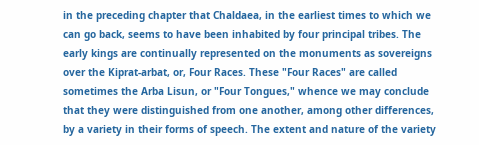in the preceding chapter that Chaldaea, in the earliest times to which we can go back, seems to have been inhabited by four principal tribes. The early kings are continually represented on the monuments as sovereigns over the Kiprat-arbat, or, Four Races. These "Four Races" are called sometimes the Arba Lisun, or "Four Tongues," whence we may conclude that they were distinguished from one another, among other differences, by a variety in their forms of speech. The extent and nature of the variety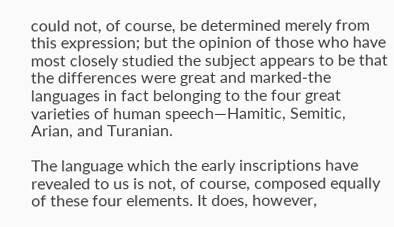could not, of course, be determined merely from this expression; but the opinion of those who have most closely studied the subject appears to be that the differences were great and marked-the languages in fact belonging to the four great varieties of human speech—Hamitic, Semitic, Arian, and Turanian.

The language which the early inscriptions have revealed to us is not, of course, composed equally of these four elements. It does, however,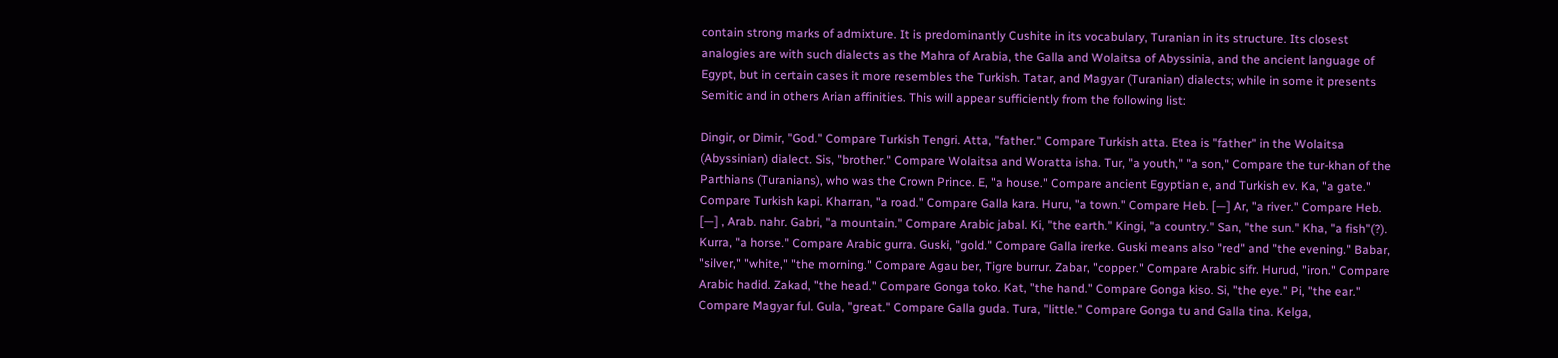contain strong marks of admixture. It is predominantly Cushite in its vocabulary, Turanian in its structure. Its closest analogies are with such dialects as the Mahra of Arabia, the Galla and Wolaitsa of Abyssinia, and the ancient language of Egypt, but in certain cases it more resembles the Turkish. Tatar, and Magyar (Turanian) dialects; while in some it presents Semitic and in others Arian affinities. This will appear sufficiently from the following list:

Dingir, or Dimir, "God." Compare Turkish Tengri. Atta, "father." Compare Turkish atta. Etea is "father" in the Wolaitsa (Abyssinian) dialect. Sis, "brother." Compare Wolaitsa and Woratta isha. Tur, "a youth," "a son," Compare the tur-khan of the Parthians (Turanians), who was the Crown Prince. E, "a house." Compare ancient Egyptian e, and Turkish ev. Ka, "a gate." Compare Turkish kapi. Kharran, "a road." Compare Galla kara. Huru, "a town." Compare Heb. [—] Ar, "a river." Compare Heb. [—] , Arab. nahr. Gabri, "a mountain." Compare Arabic jabal. Ki, "the earth." Kingi, "a country." San, "the sun." Kha, "a fish"(?). Kurra, "a horse." Compare Arabic gurra. Guski, "gold." Compare Galla irerke. Guski means also "red" and "the evening." Babar, "silver," "white," "the morning." Compare Agau ber, Tigre burrur. Zabar, "copper." Compare Arabic sifr. Hurud, "iron." Compare Arabic hadid. Zakad, "the head." Compare Gonga toko. Kat, "the hand." Compare Gonga kiso. Si, "the eye." Pi, "the ear." Compare Magyar ful. Gula, "great." Compare Galla guda. Tura, "little." Compare Gonga tu and Galla tina. Kelga,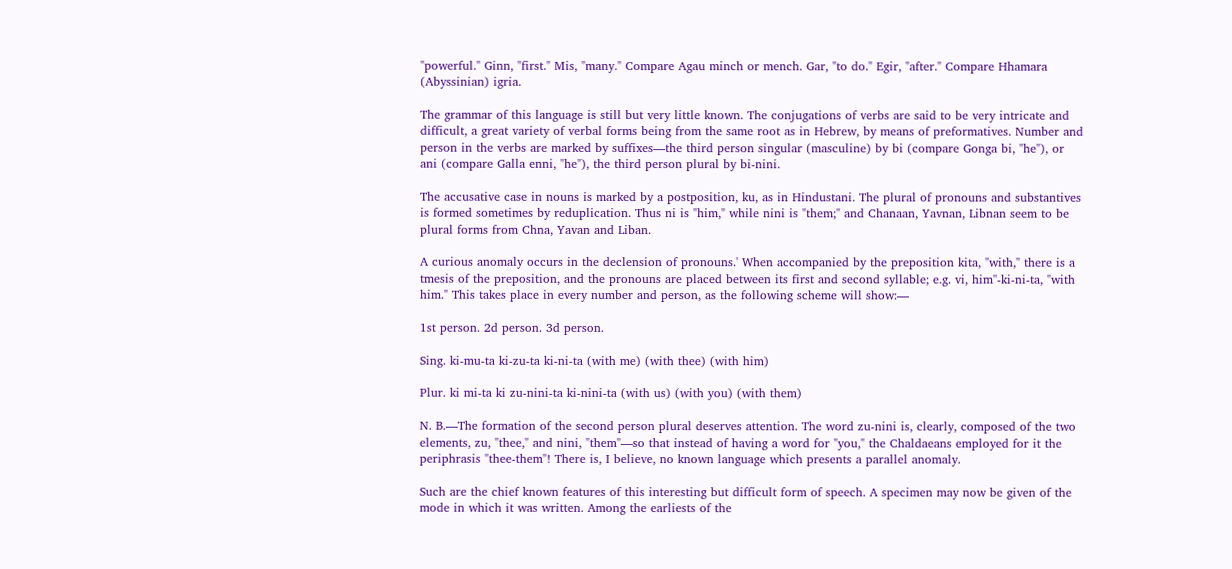"powerful." Ginn, "first." Mis, "many." Compare Agau minch or mench. Gar, "to do." Egir, "after." Compare Hhamara (Abyssinian) igria.

The grammar of this language is still but very little known. The conjugations of verbs are said to be very intricate and difficult, a great variety of verbal forms being from the same root as in Hebrew, by means of preformatives. Number and person in the verbs are marked by suffixes—the third person singular (masculine) by bi (compare Gonga bi, "he"), or ani (compare Galla enni, "he"), the third person plural by bi-nini.

The accusative case in nouns is marked by a postposition, ku, as in Hindustani. The plural of pronouns and substantives is formed sometimes by reduplication. Thus ni is "him," while nini is "them;" and Chanaan, Yavnan, Libnan seem to be plural forms from Chna, Yavan and Liban.

A curious anomaly occurs in the declension of pronouns.' When accompanied by the preposition kita, "with," there is a tmesis of the preposition, and the pronouns are placed between its first and second syllable; e.g. vi, him''-ki-ni-ta, "with him." This takes place in every number and person, as the following scheme will show:—

1st person. 2d person. 3d person.

Sing. ki-mu-ta ki-zu-ta ki-ni-ta (with me) (with thee) (with him)

Plur. ki mi-ta ki zu-nini-ta ki-nini-ta (with us) (with you) (with them)

N. B.—The formation of the second person plural deserves attention. The word zu-nini is, clearly, composed of the two elements, zu, "thee," and nini, "them"—so that instead of having a word for "you," the Chaldaeans employed for it the periphrasis "thee-them"! There is, I believe, no known language which presents a parallel anomaly.

Such are the chief known features of this interesting but difficult form of speech. A specimen may now be given of the mode in which it was written. Among the earliests of the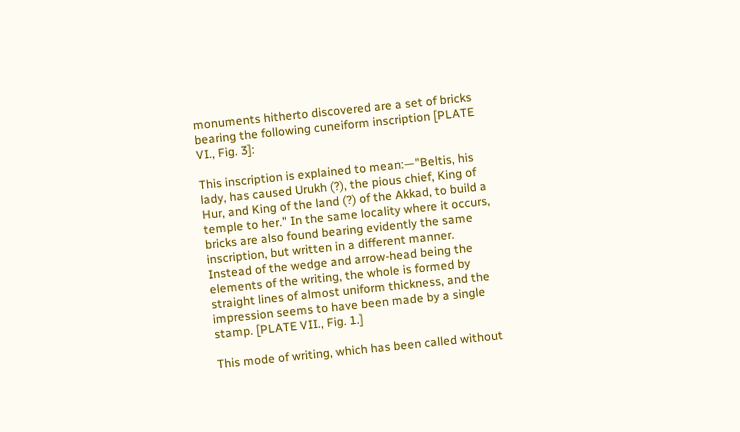monuments hitherto discovered are a set of bricks bearing the following cuneiform inscription [PLATE VI., Fig. 3]:

This inscription is explained to mean:—"Beltis, his lady, has caused Urukh (?), the pious chief, King of Hur, and King of the land (?) of the Akkad, to build a temple to her." In the same locality where it occurs, bricks are also found bearing evidently the same inscription, but written in a different manner. Instead of the wedge and arrow-head being the elements of the writing, the whole is formed by straight lines of almost uniform thickness, and the impression seems to have been made by a single stamp. [PLATE VII., Fig. 1.]

This mode of writing, which has been called without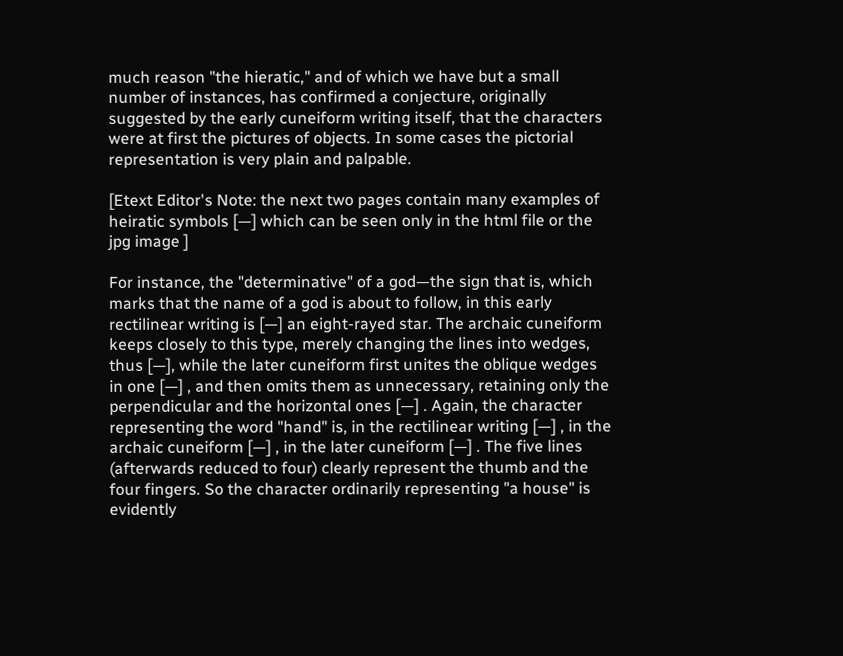much reason "the hieratic," and of which we have but a small number of instances, has confirmed a conjecture, originally suggested by the early cuneiform writing itself, that the characters were at first the pictures of objects. In some cases the pictorial representation is very plain and palpable.

[Etext Editor's Note: the next two pages contain many examples of heiratic symbols [—] which can be seen only in the html file or the jpg image ]

For instance, the "determinative" of a god—the sign that is, which marks that the name of a god is about to follow, in this early rectilinear writing is [—] an eight-rayed star. The archaic cuneiform keeps closely to this type, merely changing the lines into wedges, thus [—], while the later cuneiform first unites the oblique wedges in one [—] , and then omits them as unnecessary, retaining only the perpendicular and the horizontal ones [—] . Again, the character representing the word "hand" is, in the rectilinear writing [—] , in the archaic cuneiform [—] , in the later cuneiform [—] . The five lines (afterwards reduced to four) clearly represent the thumb and the four fingers. So the character ordinarily representing "a house" is evidently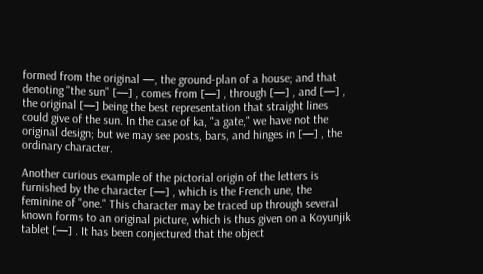formed from the original —, the ground-plan of a house; and that denoting "the sun" [—] , comes from [—] , through [—] , and [—] , the original [—] being the best representation that straight lines could give of the sun. In the case of ka, "a gate," we have not the original design; but we may see posts, bars, and hinges in [—] , the ordinary character.

Another curious example of the pictorial origin of the letters is furnished by the character [—] , which is the French une, the feminine of "one." This character may be traced up through several known forms to an original picture, which is thus given on a Koyunjik tablet [—] . It has been conjectured that the object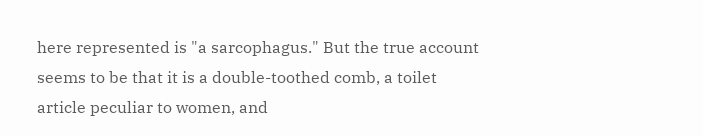here represented is "a sarcophagus." But the true account seems to be that it is a double-toothed comb, a toilet article peculiar to women, and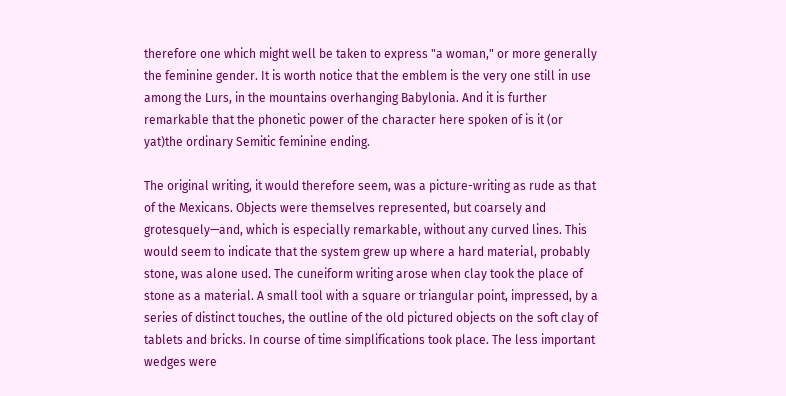therefore one which might well be taken to express "a woman," or more generally the feminine gender. It is worth notice that the emblem is the very one still in use among the Lurs, in the mountains overhanging Babylonia. And it is further remarkable that the phonetic power of the character here spoken of is it (or yat)the ordinary Semitic feminine ending.

The original writing, it would therefore seem, was a picture-writing as rude as that of the Mexicans. Objects were themselves represented, but coarsely and grotesquely—and, which is especially remarkable, without any curved lines. This would seem to indicate that the system grew up where a hard material, probably stone, was alone used. The cuneiform writing arose when clay took the place of stone as a material. A small tool with a square or triangular point, impressed, by a series of distinct touches, the outline of the old pictured objects on the soft clay of tablets and bricks. In course of time simplifications took place. The less important wedges were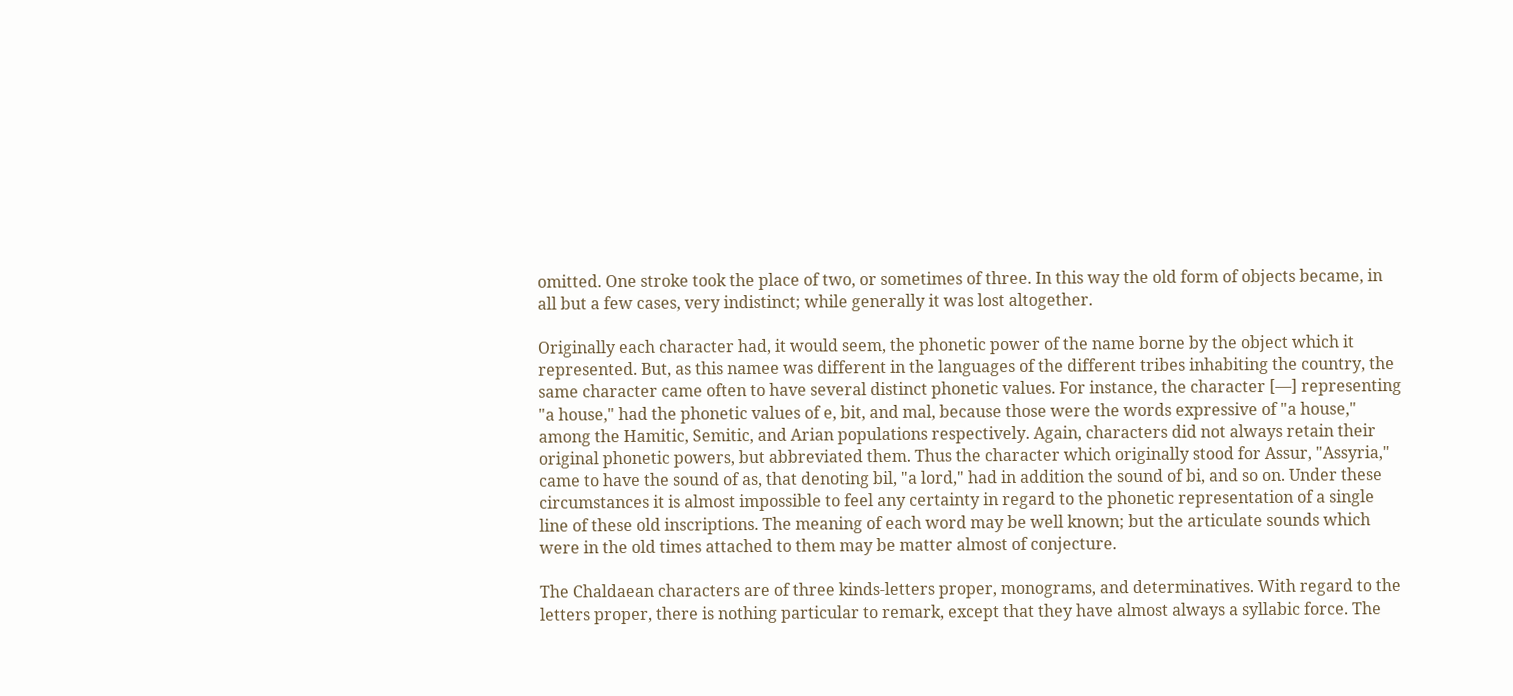omitted. One stroke took the place of two, or sometimes of three. In this way the old form of objects became, in all but a few cases, very indistinct; while generally it was lost altogether.

Originally each character had, it would seem, the phonetic power of the name borne by the object which it represented. But, as this namee was different in the languages of the different tribes inhabiting the country, the same character came often to have several distinct phonetic values. For instance, the character [—] representing "a house," had the phonetic values of e, bit, and mal, because those were the words expressive of "a house," among the Hamitic, Semitic, and Arian populations respectively. Again, characters did not always retain their original phonetic powers, but abbreviated them. Thus the character which originally stood for Assur, "Assyria," came to have the sound of as, that denoting bil, "a lord," had in addition the sound of bi, and so on. Under these circumstances it is almost impossible to feel any certainty in regard to the phonetic representation of a single line of these old inscriptions. The meaning of each word may be well known; but the articulate sounds which were in the old times attached to them may be matter almost of conjecture.

The Chaldaean characters are of three kinds-letters proper, monograms, and determinatives. With regard to the letters proper, there is nothing particular to remark, except that they have almost always a syllabic force. The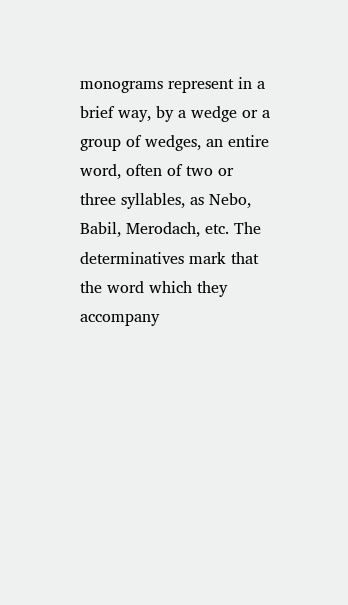monograms represent in a brief way, by a wedge or a group of wedges, an entire word, often of two or three syllables, as Nebo, Babil, Merodach, etc. The determinatives mark that the word which they accompany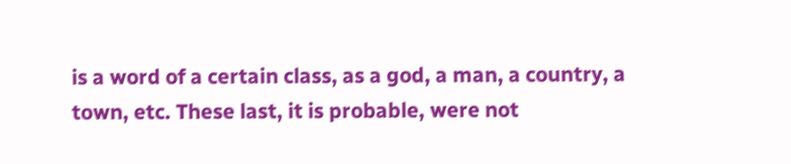is a word of a certain class, as a god, a man, a country, a town, etc. These last, it is probable, were not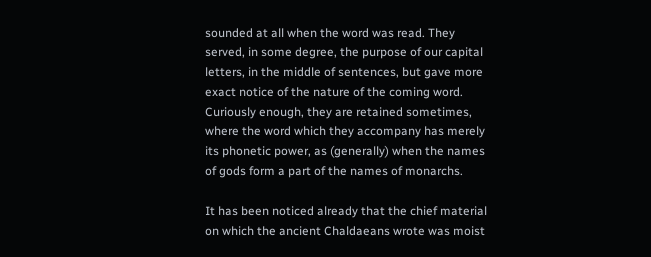sounded at all when the word was read. They served, in some degree, the purpose of our capital letters, in the middle of sentences, but gave more exact notice of the nature of the coming word. Curiously enough, they are retained sometimes, where the word which they accompany has merely its phonetic power, as (generally) when the names of gods form a part of the names of monarchs.

It has been noticed already that the chief material on which the ancient Chaldaeans wrote was moist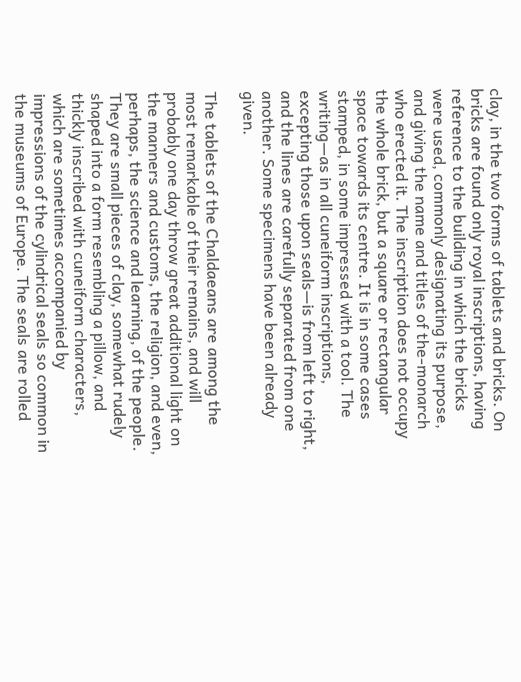clay, in the two forms of tablets and bricks. On bricks are found only royal inscriptions, having reference to the building in which the bricks were used, commonly designating its purpose, and giving the name and titles of the-monarch who erected it. The inscription does not occupy the whole brick, but a square or rectangular space towards its centre. It is in some cases stamped, in some impressed with a tool. The writing—as in all cuneiform inscriptions, excepting those upon seals—is from left to right, and the lines are carefully separated from one another. Some specimens have been already given.

The tablets of the Chaldaeans are among the most remarkable of their remains, and will probably one day throw great additional light on the manners and customs, the religion, and even, perhaps, the science and learning, of the people. They are small pieces of clay, somewhat rudely shaped into a form resembling a pillow, and thickly inscribed with cuneiform characters, which are sometimes accompanied by impressions of the cylindrical seals so common in the museums of Europe. The seals are rolled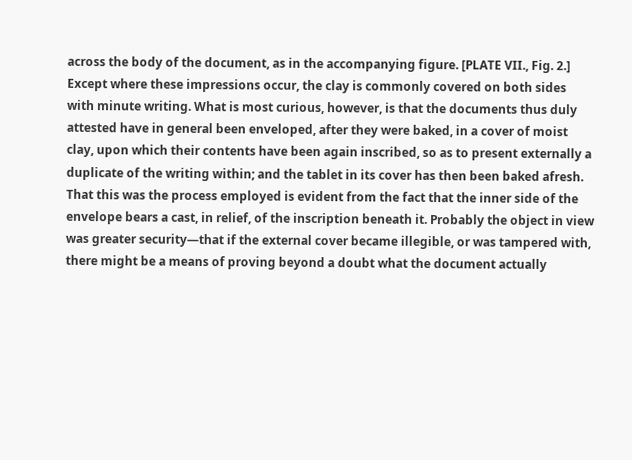across the body of the document, as in the accompanying figure. [PLATE VII., Fig. 2.] Except where these impressions occur, the clay is commonly covered on both sides with minute writing. What is most curious, however, is that the documents thus duly attested have in general been enveloped, after they were baked, in a cover of moist clay, upon which their contents have been again inscribed, so as to present externally a duplicate of the writing within; and the tablet in its cover has then been baked afresh. That this was the process employed is evident from the fact that the inner side of the envelope bears a cast, in relief, of the inscription beneath it. Probably the object in view was greater security—that if the external cover became illegible, or was tampered with, there might be a means of proving beyond a doubt what the document actually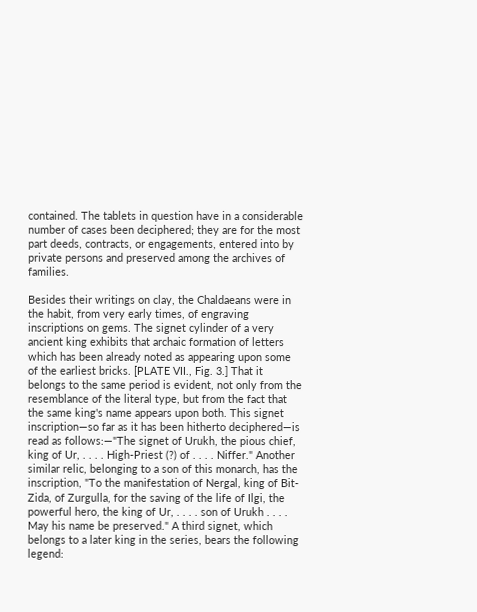contained. The tablets in question have in a considerable number of cases been deciphered; they are for the most part deeds, contracts, or engagements, entered into by private persons and preserved among the archives of families.

Besides their writings on clay, the Chaldaeans were in the habit, from very early times, of engraving inscriptions on gems. The signet cylinder of a very ancient king exhibits that archaic formation of letters which has been already noted as appearing upon some of the earliest bricks. [PLATE VII., Fig. 3.] That it belongs to the same period is evident, not only from the resemblance of the literal type, but from the fact that the same king's name appears upon both. This signet inscription—so far as it has been hitherto deciphered—is read as follows:—"The signet of Urukh, the pious chief, king of Ur, . . . . High-Priest (?) of . . . . Niffer." Another similar relic, belonging to a son of this monarch, has the inscription, "To the manifestation of Nergal, king of Bit-Zida, of Zurgulla, for the saving of the life of Ilgi, the powerful hero, the king of Ur, . . . . son of Urukh . . . . May his name be preserved." A third signet, which belongs to a later king in the series, bears the following legend: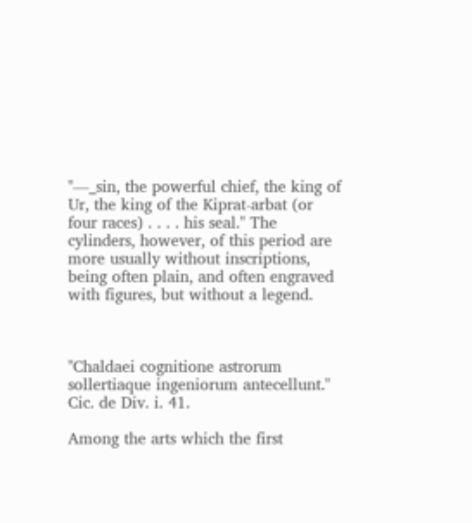"—_sin, the powerful chief, the king of Ur, the king of the Kiprat-arbat (or four races) . . . . his seal." The cylinders, however, of this period are more usually without inscriptions, being often plain, and often engraved with figures, but without a legend.



"Chaldaei cognitione astrorum sollertiaque ingeniorum antecellunt." Cic. de Div. i. 41.

Among the arts which the first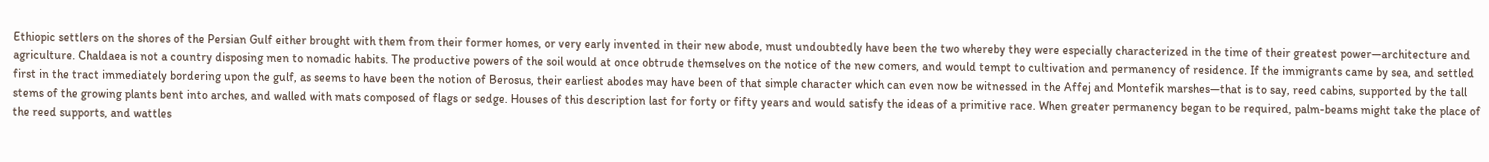Ethiopic settlers on the shores of the Persian Gulf either brought with them from their former homes, or very early invented in their new abode, must undoubtedly have been the two whereby they were especially characterized in the time of their greatest power—architecture and agriculture. Chaldaea is not a country disposing men to nomadic habits. The productive powers of the soil would at once obtrude themselves on the notice of the new comers, and would tempt to cultivation and permanency of residence. If the immigrants came by sea, and settled first in the tract immediately bordering upon the gulf, as seems to have been the notion of Berosus, their earliest abodes may have been of that simple character which can even now be witnessed in the Affej and Montefik marshes—that is to say, reed cabins, supported by the tall stems of the growing plants bent into arches, and walled with mats composed of flags or sedge. Houses of this description last for forty or fifty years and would satisfy the ideas of a primitive race. When greater permanency began to be required, palm-beams might take the place of the reed supports, and wattles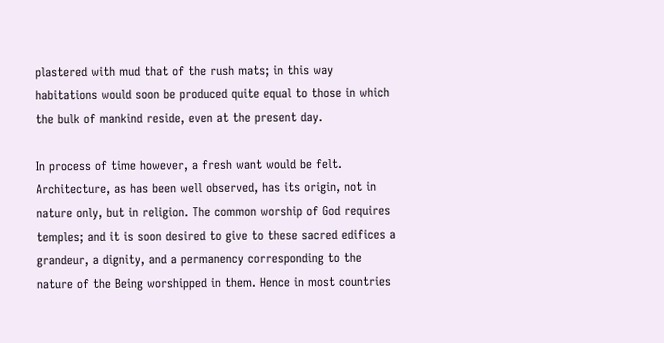plastered with mud that of the rush mats; in this way habitations would soon be produced quite equal to those in which the bulk of mankind reside, even at the present day.

In process of time however, a fresh want would be felt. Architecture, as has been well observed, has its origin, not in nature only, but in religion. The common worship of God requires temples; and it is soon desired to give to these sacred edifices a grandeur, a dignity, and a permanency corresponding to the nature of the Being worshipped in them. Hence in most countries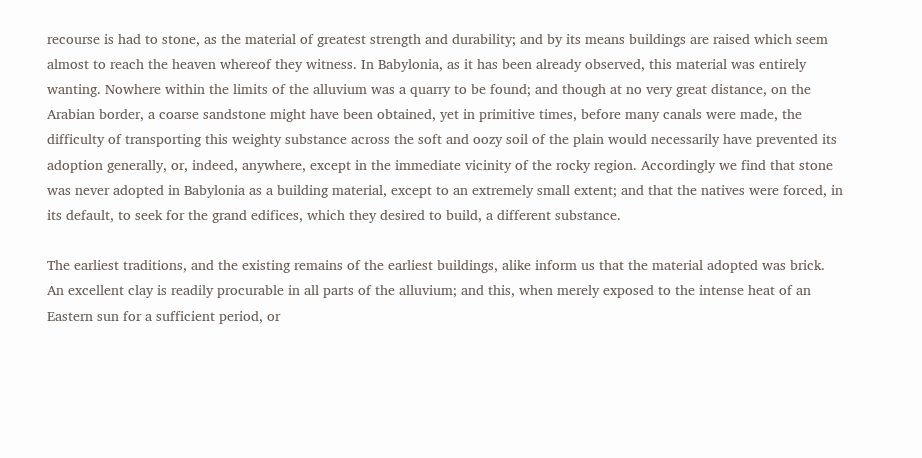recourse is had to stone, as the material of greatest strength and durability; and by its means buildings are raised which seem almost to reach the heaven whereof they witness. In Babylonia, as it has been already observed, this material was entirely wanting. Nowhere within the limits of the alluvium was a quarry to be found; and though at no very great distance, on the Arabian border, a coarse sandstone might have been obtained, yet in primitive times, before many canals were made, the difficulty of transporting this weighty substance across the soft and oozy soil of the plain would necessarily have prevented its adoption generally, or, indeed, anywhere, except in the immediate vicinity of the rocky region. Accordingly we find that stone was never adopted in Babylonia as a building material, except to an extremely small extent; and that the natives were forced, in its default, to seek for the grand edifices, which they desired to build, a different substance.

The earliest traditions, and the existing remains of the earliest buildings, alike inform us that the material adopted was brick. An excellent clay is readily procurable in all parts of the alluvium; and this, when merely exposed to the intense heat of an Eastern sun for a sufficient period, or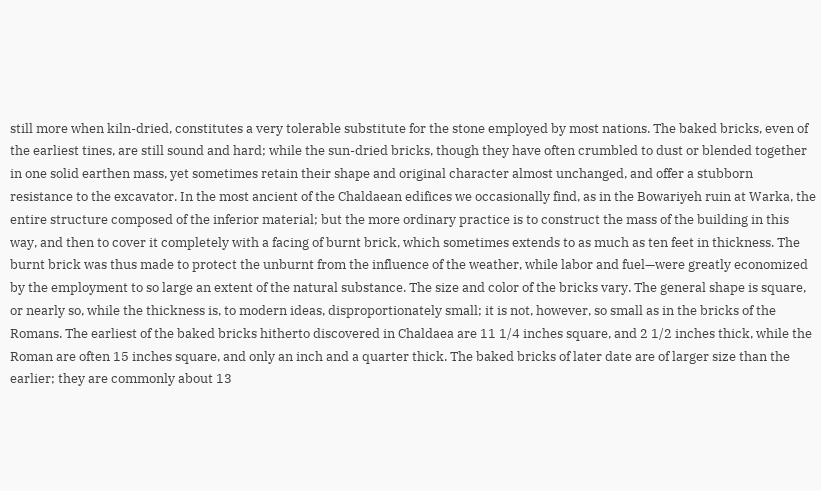still more when kiln-dried, constitutes a very tolerable substitute for the stone employed by most nations. The baked bricks, even of the earliest tines, are still sound and hard; while the sun-dried bricks, though they have often crumbled to dust or blended together in one solid earthen mass, yet sometimes retain their shape and original character almost unchanged, and offer a stubborn resistance to the excavator. In the most ancient of the Chaldaean edifices we occasionally find, as in the Bowariyeh ruin at Warka, the entire structure composed of the inferior material; but the more ordinary practice is to construct the mass of the building in this way, and then to cover it completely with a facing of burnt brick, which sometimes extends to as much as ten feet in thickness. The burnt brick was thus made to protect the unburnt from the influence of the weather, while labor and fuel—were greatly economized by the employment to so large an extent of the natural substance. The size and color of the bricks vary. The general shape is square, or nearly so, while the thickness is, to modern ideas, disproportionately small; it is not, however, so small as in the bricks of the Romans. The earliest of the baked bricks hitherto discovered in Chaldaea are 11 1/4 inches square, and 2 1/2 inches thick, while the Roman are often 15 inches square, and only an inch and a quarter thick. The baked bricks of later date are of larger size than the earlier; they are commonly about 13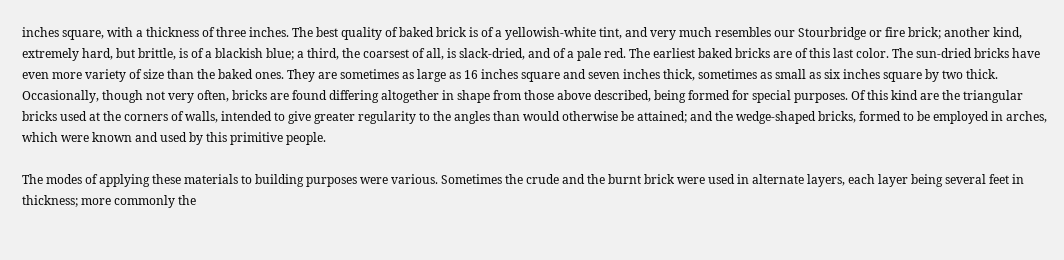inches square, with a thickness of three inches. The best quality of baked brick is of a yellowish-white tint, and very much resembles our Stourbridge or fire brick; another kind, extremely hard, but brittle, is of a blackish blue; a third, the coarsest of all, is slack-dried, and of a pale red. The earliest baked bricks are of this last color. The sun-dried bricks have even more variety of size than the baked ones. They are sometimes as large as 16 inches square and seven inches thick, sometimes as small as six inches square by two thick. Occasionally, though not very often, bricks are found differing altogether in shape from those above described, being formed for special purposes. Of this kind are the triangular bricks used at the corners of walls, intended to give greater regularity to the angles than would otherwise be attained; and the wedge-shaped bricks, formed to be employed in arches, which were known and used by this primitive people.

The modes of applying these materials to building purposes were various. Sometimes the crude and the burnt brick were used in alternate layers, each layer being several feet in thickness; more commonly the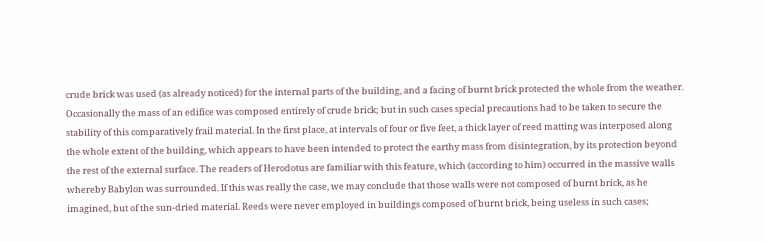crude brick was used (as already noticed) for the internal parts of the building, and a facing of burnt brick protected the whole from the weather. Occasionally the mass of an edifice was composed entirely of crude brick; but in such cases special precautions had to be taken to secure the stability of this comparatively frail material. In the first place, at intervals of four or five feet, a thick layer of reed matting was interposed along the whole extent of the building, which appears to have been intended to protect the earthy mass from disintegration, by its protection beyond the rest of the external surface. The readers of Herodotus are familiar with this feature, which (according to him) occurred in the massive walls whereby Babylon was surrounded. If this was really the case, we may conclude that those walls were not composed of burnt brick, as he imagined, but of the sun-dried material. Reeds were never employed in buildings composed of burnt brick, being useless in such cases;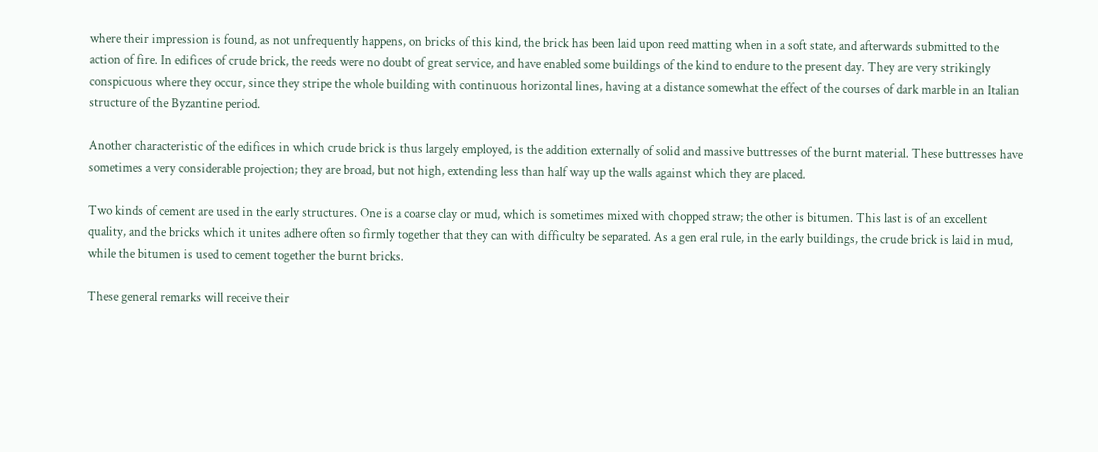where their impression is found, as not unfrequently happens, on bricks of this kind, the brick has been laid upon reed matting when in a soft state, and afterwards submitted to the action of fire. In edifices of crude brick, the reeds were no doubt of great service, and have enabled some buildings of the kind to endure to the present day. They are very strikingly conspicuous where they occur, since they stripe the whole building with continuous horizontal lines, having at a distance somewhat the effect of the courses of dark marble in an Italian structure of the Byzantine period.

Another characteristic of the edifices in which crude brick is thus largely employed, is the addition externally of solid and massive buttresses of the burnt material. These buttresses have sometimes a very considerable projection; they are broad, but not high, extending less than half way up the walls against which they are placed.

Two kinds of cement are used in the early structures. One is a coarse clay or mud, which is sometimes mixed with chopped straw; the other is bitumen. This last is of an excellent quality, and the bricks which it unites adhere often so firmly together that they can with difficulty be separated. As a gen eral rule, in the early buildings, the crude brick is laid in mud, while the bitumen is used to cement together the burnt bricks.

These general remarks will receive their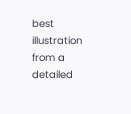best illustration from a detailed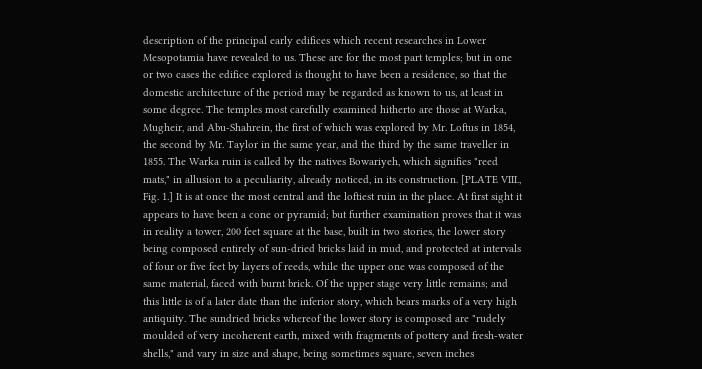description of the principal early edifices which recent researches in Lower Mesopotamia have revealed to us. These are for the most part temples; but in one or two cases the edifice explored is thought to have been a residence, so that the domestic architecture of the period may be regarded as known to us, at least in some degree. The temples most carefully examined hitherto are those at Warka, Mugheir, and Abu-Shahrein, the first of which was explored by Mr. Loftus in 1854, the second by Mr. Taylor in the same year, and the third by the same traveller in 1855. The Warka ruin is called by the natives Bowariyeh, which signifies "reed mats," in allusion to a peculiarity, already noticed, in its construction. [PLATE VIII., Fig. 1.] It is at once the most central and the loftiest ruin in the place. At first sight it appears to have been a cone or pyramid; but further examination proves that it was in reality a tower, 200 feet square at the base, built in two stories, the lower story being composed entirely of sun-dried bricks laid in mud, and protected at intervals of four or five feet by layers of reeds, while the upper one was composed of the same material, faced with burnt brick. Of the upper stage very little remains; and this little is of a later date than the inferior story, which bears marks of a very high antiquity. The sundried bricks whereof the lower story is composed are "rudely moulded of very incoherent earth, mixed with fragments of pottery and fresh-water shells," and vary in size and shape, being sometimes square, seven inches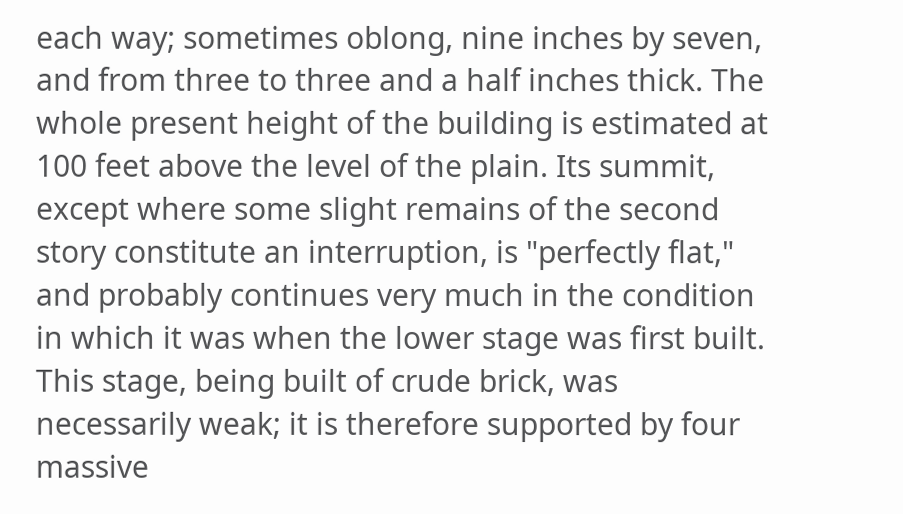each way; sometimes oblong, nine inches by seven, and from three to three and a half inches thick. The whole present height of the building is estimated at 100 feet above the level of the plain. Its summit, except where some slight remains of the second story constitute an interruption, is "perfectly flat," and probably continues very much in the condition in which it was when the lower stage was first built. This stage, being built of crude brick, was necessarily weak; it is therefore supported by four massive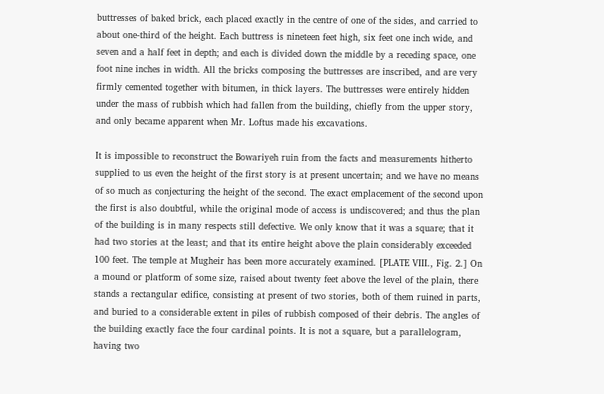buttresses of baked brick, each placed exactly in the centre of one of the sides, and carried to about one-third of the height. Each buttress is nineteen feet high, six feet one inch wide, and seven and a half feet in depth; and each is divided down the middle by a receding space, one foot nine inches in width. All the bricks composing the buttresses are inscribed, and are very firmly cemented together with bitumen, in thick layers. The buttresses were entirely hidden under the mass of rubbish which had fallen from the building, chiefly from the upper story, and only became apparent when Mr. Loftus made his excavations.

It is impossible to reconstruct the Bowariyeh ruin from the facts and measurements hitherto supplied to us even the height of the first story is at present uncertain; and we have no means of so much as conjecturing the height of the second. The exact emplacement of the second upon the first is also doubtful, while the original mode of access is undiscovered; and thus the plan of the building is in many respects still defective. We only know that it was a square; that it had two stories at the least; and that its entire height above the plain considerably exceeded 100 feet. The temple at Mugheir has been more accurately examined. [PLATE VIII., Fig. 2.] On a mound or platform of some size, raised about twenty feet above the level of the plain, there stands a rectangular edifice, consisting at present of two stories, both of them ruined in parts, and buried to a considerable extent in piles of rubbish composed of their debris. The angles of the building exactly face the four cardinal points. It is not a square, but a parallelogram, having two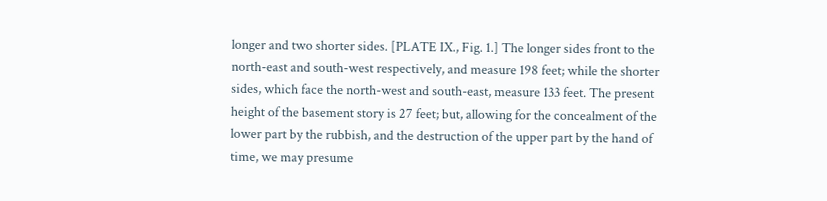longer and two shorter sides. [PLATE IX., Fig. 1.] The longer sides front to the north-east and south-west respectively, and measure 198 feet; while the shorter sides, which face the north-west and south-east, measure 133 feet. The present height of the basement story is 27 feet; but, allowing for the concealment of the lower part by the rubbish, and the destruction of the upper part by the hand of time, we may presume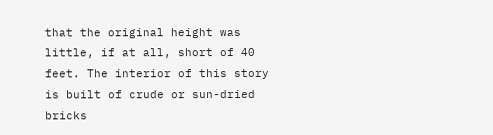that the original height was little, if at all, short of 40 feet. The interior of this story is built of crude or sun-dried bricks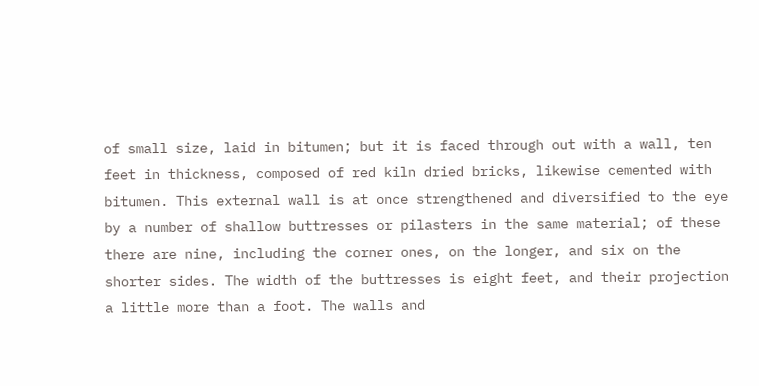of small size, laid in bitumen; but it is faced through out with a wall, ten feet in thickness, composed of red kiln dried bricks, likewise cemented with bitumen. This external wall is at once strengthened and diversified to the eye by a number of shallow buttresses or pilasters in the same material; of these there are nine, including the corner ones, on the longer, and six on the shorter sides. The width of the buttresses is eight feet, and their projection a little more than a foot. The walls and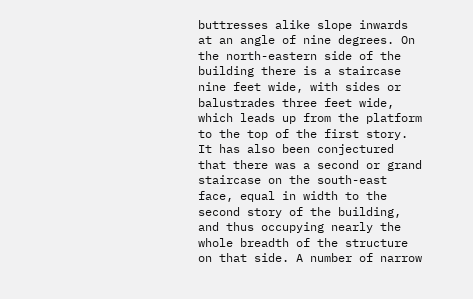buttresses alike slope inwards at an angle of nine degrees. On the north-eastern side of the building there is a staircase nine feet wide, with sides or balustrades three feet wide, which leads up from the platform to the top of the first story. It has also been conjectured that there was a second or grand staircase on the south-east face, equal in width to the second story of the building, and thus occupying nearly the whole breadth of the structure on that side. A number of narrow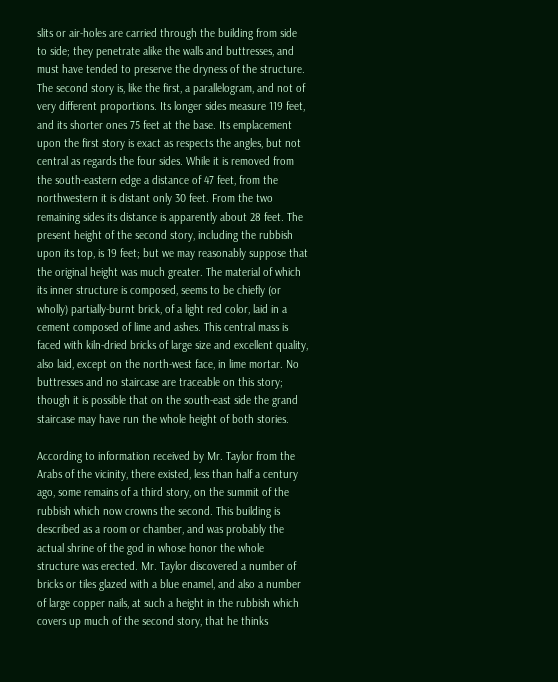slits or air-holes are carried through the building from side to side; they penetrate alike the walls and buttresses, and must have tended to preserve the dryness of the structure. The second story is, like the first, a parallelogram, and not of very different proportions. Its longer sides measure 119 feet, and its shorter ones 75 feet at the base. Its emplacement upon the first story is exact as respects the angles, but not central as regards the four sides. While it is removed from the south-eastern edge a distance of 47 feet, from the northwestern it is distant only 30 feet. From the two remaining sides its distance is apparently about 28 feet. The present height of the second story, including the rubbish upon its top, is 19 feet; but we may reasonably suppose that the original height was much greater. The material of which its inner structure is composed, seems to be chiefly (or wholly) partially-burnt brick, of a light red color, laid in a cement composed of lime and ashes. This central mass is faced with kiln-dried bricks of large size and excellent quality, also laid, except on the north-west face, in lime mortar. No buttresses and no staircase are traceable on this story; though it is possible that on the south-east side the grand staircase may have run the whole height of both stories.

According to information received by Mr. Taylor from the Arabs of the vicinity, there existed, less than half a century ago, some remains of a third story, on the summit of the rubbish which now crowns the second. This building is described as a room or chamber, and was probably the actual shrine of the god in whose honor the whole structure was erected. Mr. Taylor discovered a number of bricks or tiles glazed with a blue enamel, and also a number of large copper nails, at such a height in the rubbish which covers up much of the second story, that he thinks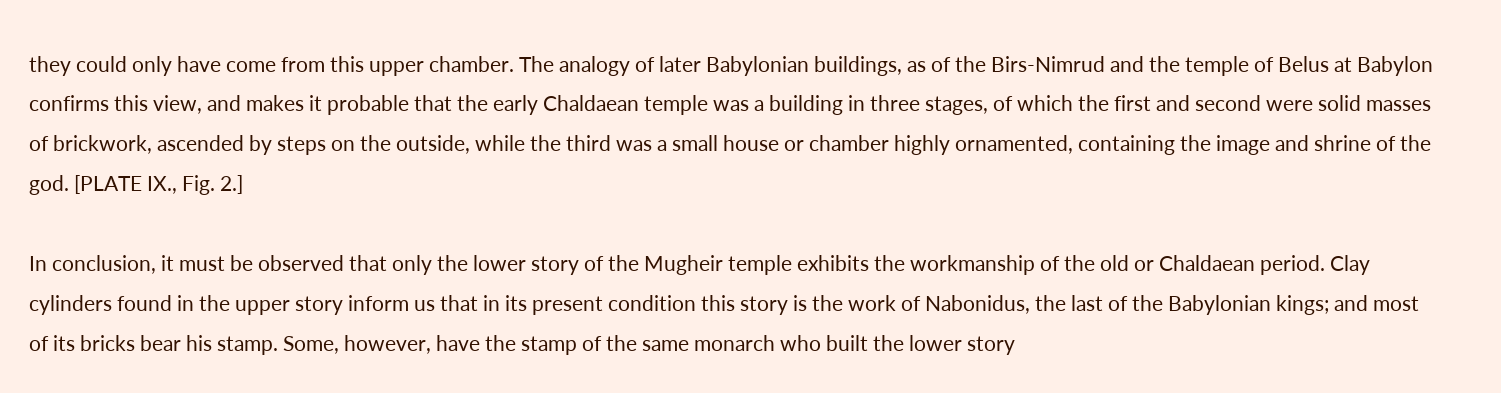they could only have come from this upper chamber. The analogy of later Babylonian buildings, as of the Birs-Nimrud and the temple of Belus at Babylon confirms this view, and makes it probable that the early Chaldaean temple was a building in three stages, of which the first and second were solid masses of brickwork, ascended by steps on the outside, while the third was a small house or chamber highly ornamented, containing the image and shrine of the god. [PLATE IX., Fig. 2.]

In conclusion, it must be observed that only the lower story of the Mugheir temple exhibits the workmanship of the old or Chaldaean period. Clay cylinders found in the upper story inform us that in its present condition this story is the work of Nabonidus, the last of the Babylonian kings; and most of its bricks bear his stamp. Some, however, have the stamp of the same monarch who built the lower story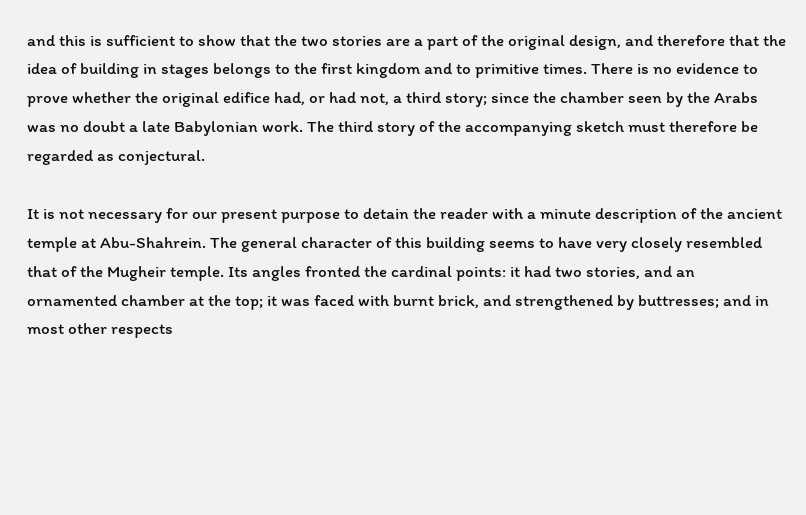and this is sufficient to show that the two stories are a part of the original design, and therefore that the idea of building in stages belongs to the first kingdom and to primitive times. There is no evidence to prove whether the original edifice had, or had not, a third story; since the chamber seen by the Arabs was no doubt a late Babylonian work. The third story of the accompanying sketch must therefore be regarded as conjectural.

It is not necessary for our present purpose to detain the reader with a minute description of the ancient temple at Abu-Shahrein. The general character of this building seems to have very closely resembled that of the Mugheir temple. Its angles fronted the cardinal points: it had two stories, and an ornamented chamber at the top; it was faced with burnt brick, and strengthened by buttresses; and in most other respects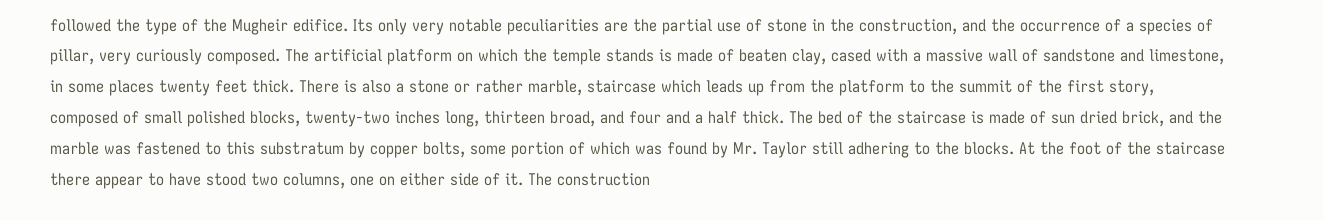followed the type of the Mugheir edifice. Its only very notable peculiarities are the partial use of stone in the construction, and the occurrence of a species of pillar, very curiously composed. The artificial platform on which the temple stands is made of beaten clay, cased with a massive wall of sandstone and limestone, in some places twenty feet thick. There is also a stone or rather marble, staircase which leads up from the platform to the summit of the first story, composed of small polished blocks, twenty-two inches long, thirteen broad, and four and a half thick. The bed of the staircase is made of sun dried brick, and the marble was fastened to this substratum by copper bolts, some portion of which was found by Mr. Taylor still adhering to the blocks. At the foot of the staircase there appear to have stood two columns, one on either side of it. The construction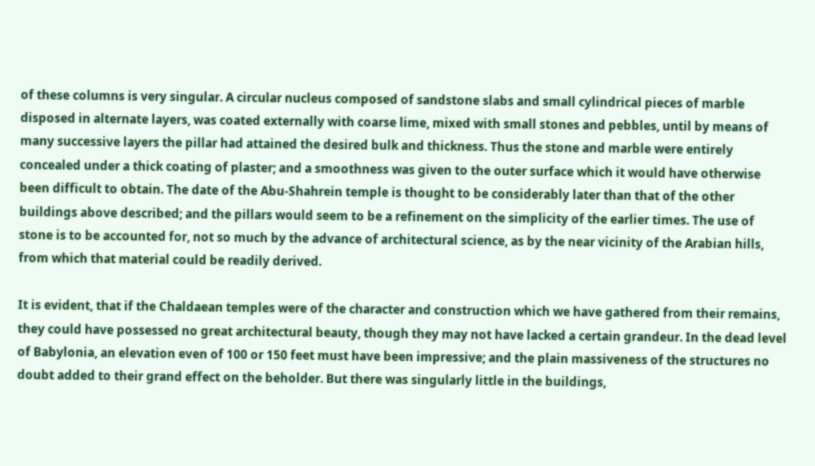of these columns is very singular. A circular nucleus composed of sandstone slabs and small cylindrical pieces of marble disposed in alternate layers, was coated externally with coarse lime, mixed with small stones and pebbles, until by means of many successive layers the pillar had attained the desired bulk and thickness. Thus the stone and marble were entirely concealed under a thick coating of plaster; and a smoothness was given to the outer surface which it would have otherwise been difficult to obtain. The date of the Abu-Shahrein temple is thought to be considerably later than that of the other buildings above described; and the pillars would seem to be a refinement on the simplicity of the earlier times. The use of stone is to be accounted for, not so much by the advance of architectural science, as by the near vicinity of the Arabian hills, from which that material could be readily derived.

It is evident, that if the Chaldaean temples were of the character and construction which we have gathered from their remains, they could have possessed no great architectural beauty, though they may not have lacked a certain grandeur. In the dead level of Babylonia, an elevation even of 100 or 150 feet must have been impressive; and the plain massiveness of the structures no doubt added to their grand effect on the beholder. But there was singularly little in the buildings,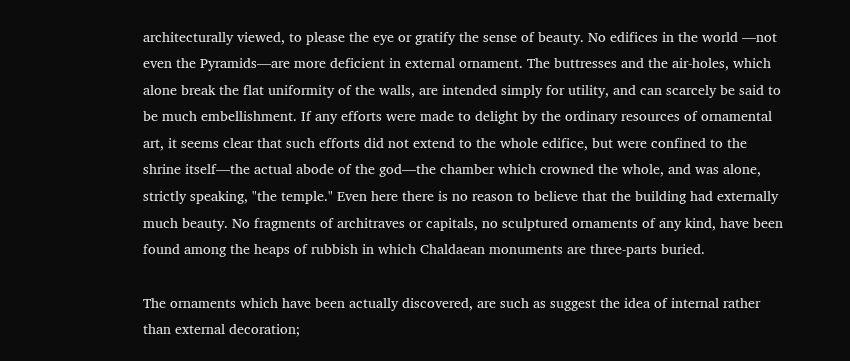architecturally viewed, to please the eye or gratify the sense of beauty. No edifices in the world —not even the Pyramids—are more deficient in external ornament. The buttresses and the air-holes, which alone break the flat uniformity of the walls, are intended simply for utility, and can scarcely be said to be much embellishment. If any efforts were made to delight by the ordinary resources of ornamental art, it seems clear that such efforts did not extend to the whole edifice, but were confined to the shrine itself—the actual abode of the god—the chamber which crowned the whole, and was alone, strictly speaking, "the temple." Even here there is no reason to believe that the building had externally much beauty. No fragments of architraves or capitals, no sculptured ornaments of any kind, have been found among the heaps of rubbish in which Chaldaean monuments are three-parts buried.

The ornaments which have been actually discovered, are such as suggest the idea of internal rather than external decoration;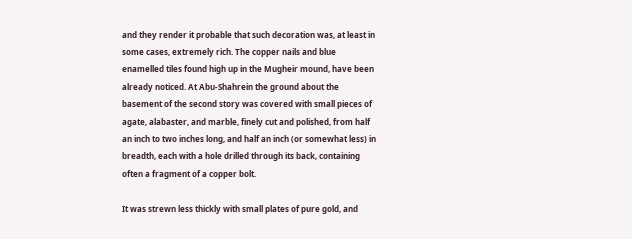and they render it probable that such decoration was, at least in some cases, extremely rich. The copper nails and blue enamelled tiles found high up in the Mugheir mound, have been already noticed. At Abu-Shahrein the ground about the basement of the second story was covered with small pieces of agate, alabaster, and marble, finely cut and polished, from half an inch to two inches long, and half an inch (or somewhat less) in breadth, each with a hole drilled through its back, containing often a fragment of a copper bolt.

It was strewn less thickly with small plates of pure gold, and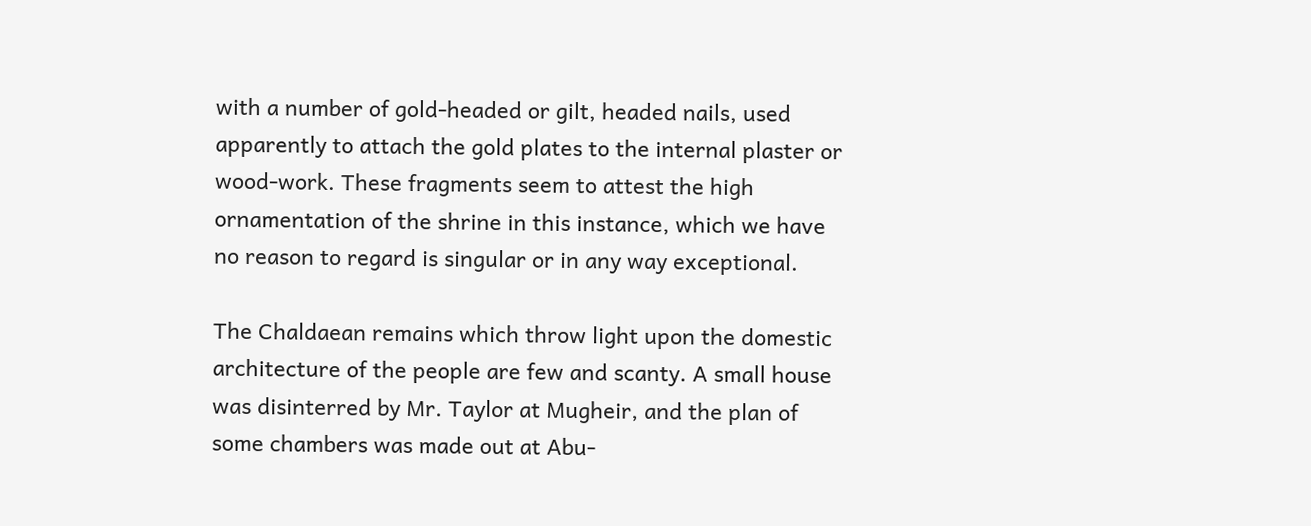with a number of gold-headed or gilt, headed nails, used apparently to attach the gold plates to the internal plaster or wood-work. These fragments seem to attest the high ornamentation of the shrine in this instance, which we have no reason to regard is singular or in any way exceptional.

The Chaldaean remains which throw light upon the domestic architecture of the people are few and scanty. A small house was disinterred by Mr. Taylor at Mugheir, and the plan of some chambers was made out at Abu-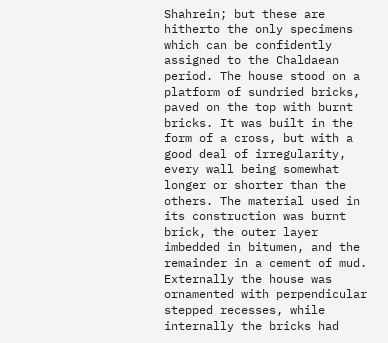Shahrein; but these are hitherto the only specimens which can be confidently assigned to the Chaldaean period. The house stood on a platform of sundried bricks, paved on the top with burnt bricks. It was built in the form of a cross, but with a good deal of irregularity, every wall being somewhat longer or shorter than the others. The material used in its construction was burnt brick, the outer layer imbedded in bitumen, and the remainder in a cement of mud. Externally the house was ornamented with perpendicular stepped recesses, while internally the bricks had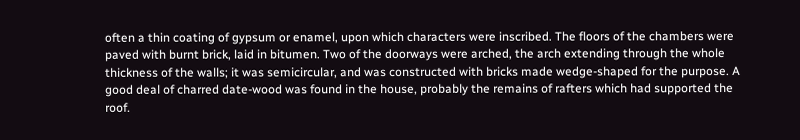often a thin coating of gypsum or enamel, upon which characters were inscribed. The floors of the chambers were paved with burnt brick, laid in bitumen. Two of the doorways were arched, the arch extending through the whole thickness of the walls; it was semicircular, and was constructed with bricks made wedge-shaped for the purpose. A good deal of charred date-wood was found in the house, probably the remains of rafters which had supported the roof.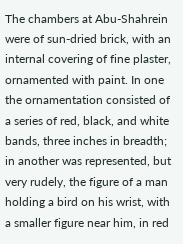The chambers at Abu-Shahrein were of sun-dried brick, with an internal covering of fine plaster, ornamented with paint. In one the ornamentation consisted of a series of red, black, and white bands, three inches in breadth; in another was represented, but very rudely, the figure of a man holding a bird on his wrist, with a smaller figure near him, in red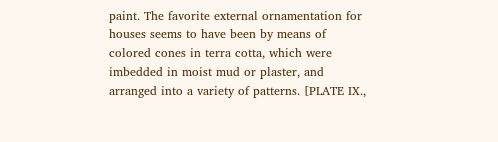paint. The favorite external ornamentation for houses seems to have been by means of colored cones in terra cotta, which were imbedded in moist mud or plaster, and arranged into a variety of patterns. [PLATE IX.,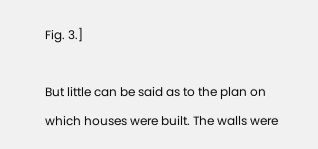Fig. 3.]

But little can be said as to the plan on which houses were built. The walls were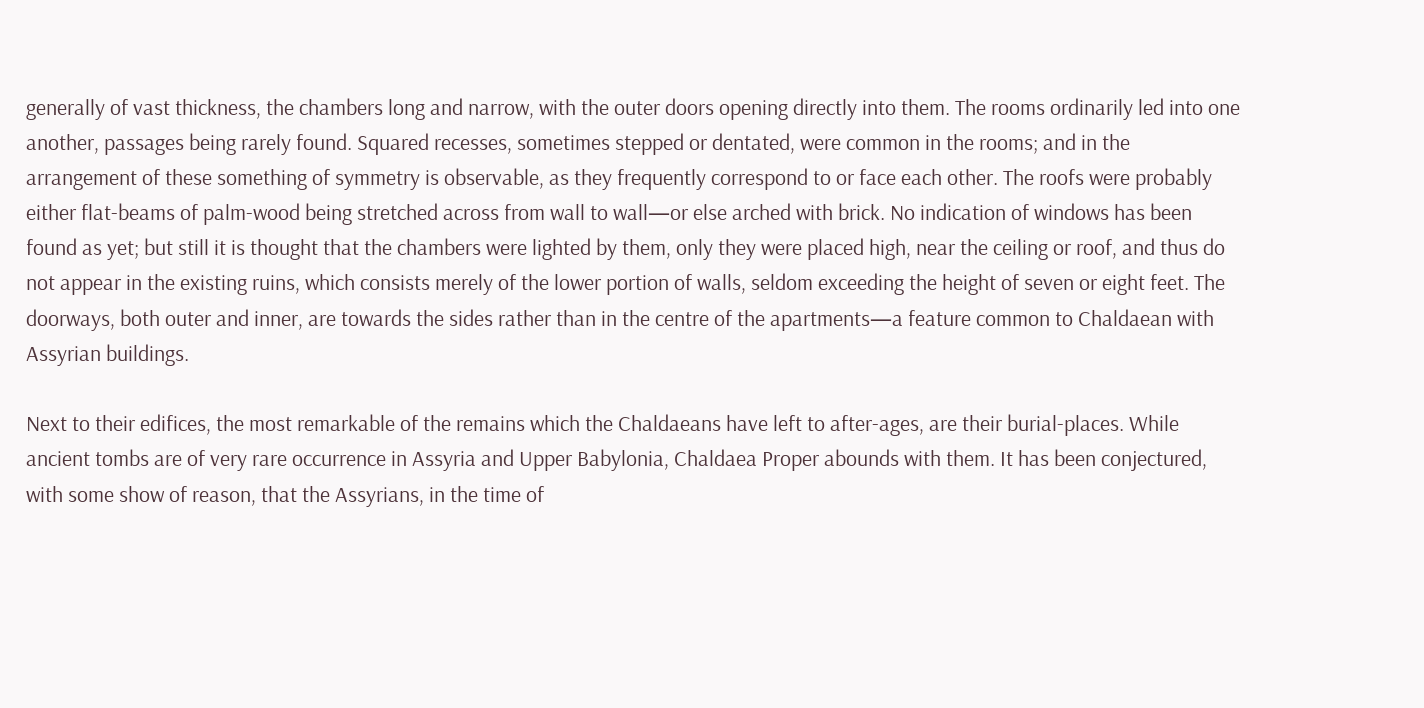generally of vast thickness, the chambers long and narrow, with the outer doors opening directly into them. The rooms ordinarily led into one another, passages being rarely found. Squared recesses, sometimes stepped or dentated, were common in the rooms; and in the arrangement of these something of symmetry is observable, as they frequently correspond to or face each other. The roofs were probably either flat-beams of palm-wood being stretched across from wall to wall—or else arched with brick. No indication of windows has been found as yet; but still it is thought that the chambers were lighted by them, only they were placed high, near the ceiling or roof, and thus do not appear in the existing ruins, which consists merely of the lower portion of walls, seldom exceeding the height of seven or eight feet. The doorways, both outer and inner, are towards the sides rather than in the centre of the apartments—a feature common to Chaldaean with Assyrian buildings.

Next to their edifices, the most remarkable of the remains which the Chaldaeans have left to after-ages, are their burial-places. While ancient tombs are of very rare occurrence in Assyria and Upper Babylonia, Chaldaea Proper abounds with them. It has been conjectured, with some show of reason, that the Assyrians, in the time of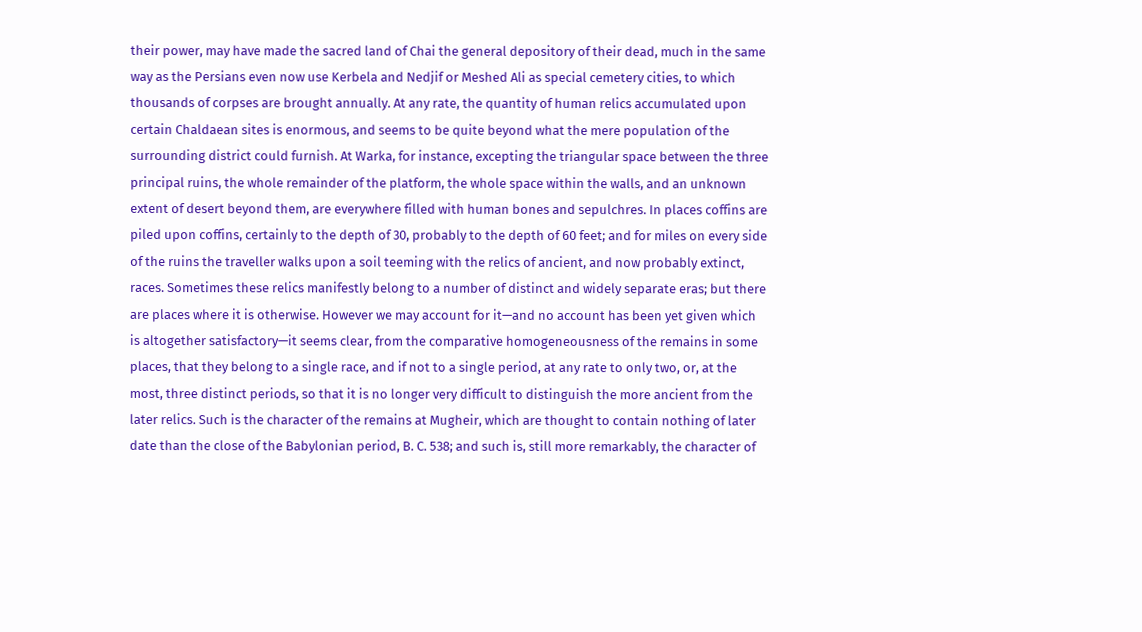their power, may have made the sacred land of Chai the general depository of their dead, much in the same way as the Persians even now use Kerbela and Nedjif or Meshed Ali as special cemetery cities, to which thousands of corpses are brought annually. At any rate, the quantity of human relics accumulated upon certain Chaldaean sites is enormous, and seems to be quite beyond what the mere population of the surrounding district could furnish. At Warka, for instance, excepting the triangular space between the three principal ruins, the whole remainder of the platform, the whole space within the walls, and an unknown extent of desert beyond them, are everywhere filled with human bones and sepulchres. In places coffins are piled upon coffins, certainly to the depth of 30, probably to the depth of 60 feet; and for miles on every side of the ruins the traveller walks upon a soil teeming with the relics of ancient, and now probably extinct, races. Sometimes these relics manifestly belong to a number of distinct and widely separate eras; but there are places where it is otherwise. However we may account for it—and no account has been yet given which is altogether satisfactory—it seems clear, from the comparative homogeneousness of the remains in some places, that they belong to a single race, and if not to a single period, at any rate to only two, or, at the most, three distinct periods, so that it is no longer very difficult to distinguish the more ancient from the later relics. Such is the character of the remains at Mugheir, which are thought to contain nothing of later date than the close of the Babylonian period, B. C. 538; and such is, still more remarkably, the character of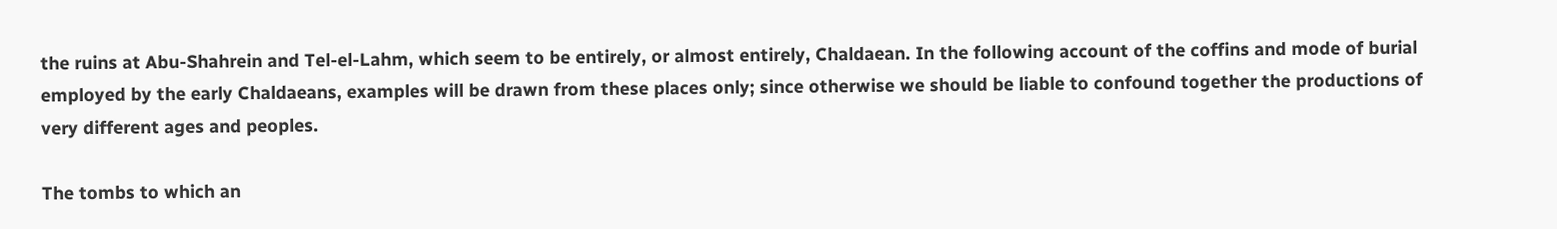the ruins at Abu-Shahrein and Tel-el-Lahm, which seem to be entirely, or almost entirely, Chaldaean. In the following account of the coffins and mode of burial employed by the early Chaldaeans, examples will be drawn from these places only; since otherwise we should be liable to confound together the productions of very different ages and peoples.

The tombs to which an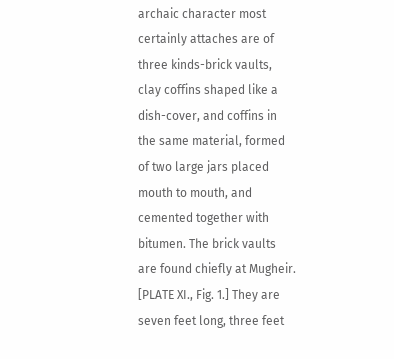archaic character most certainly attaches are of three kinds-brick vaults, clay coffins shaped like a dish-cover, and coffins in the same material, formed of two large jars placed mouth to mouth, and cemented together with bitumen. The brick vaults are found chiefly at Mugheir. [PLATE XI., Fig. 1.] They are seven feet long, three feet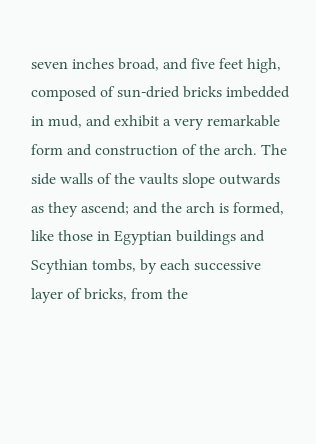seven inches broad, and five feet high, composed of sun-dried bricks imbedded in mud, and exhibit a very remarkable form and construction of the arch. The side walls of the vaults slope outwards as they ascend; and the arch is formed, like those in Egyptian buildings and Scythian tombs, by each successive layer of bricks, from the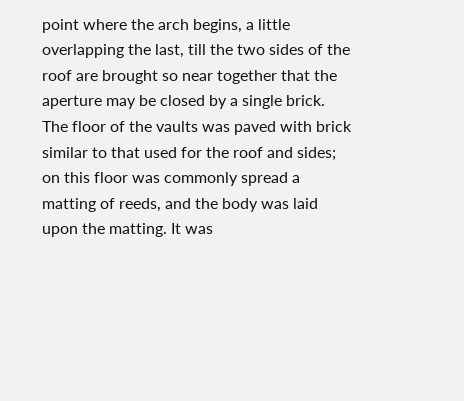point where the arch begins, a little overlapping the last, till the two sides of the roof are brought so near together that the aperture may be closed by a single brick. The floor of the vaults was paved with brick similar to that used for the roof and sides; on this floor was commonly spread a matting of reeds, and the body was laid upon the matting. It was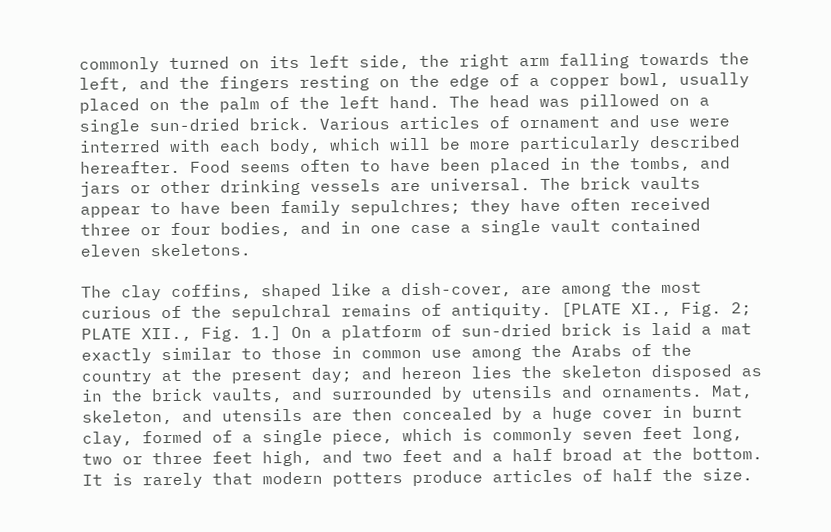commonly turned on its left side, the right arm falling towards the left, and the fingers resting on the edge of a copper bowl, usually placed on the palm of the left hand. The head was pillowed on a single sun-dried brick. Various articles of ornament and use were interred with each body, which will be more particularly described hereafter. Food seems often to have been placed in the tombs, and jars or other drinking vessels are universal. The brick vaults appear to have been family sepulchres; they have often received three or four bodies, and in one case a single vault contained eleven skeletons.

The clay coffins, shaped like a dish-cover, are among the most curious of the sepulchral remains of antiquity. [PLATE XI., Fig. 2; PLATE XII., Fig. 1.] On a platform of sun-dried brick is laid a mat exactly similar to those in common use among the Arabs of the country at the present day; and hereon lies the skeleton disposed as in the brick vaults, and surrounded by utensils and ornaments. Mat, skeleton, and utensils are then concealed by a huge cover in burnt clay, formed of a single piece, which is commonly seven feet long, two or three feet high, and two feet and a half broad at the bottom. It is rarely that modern potters produce articles of half the size.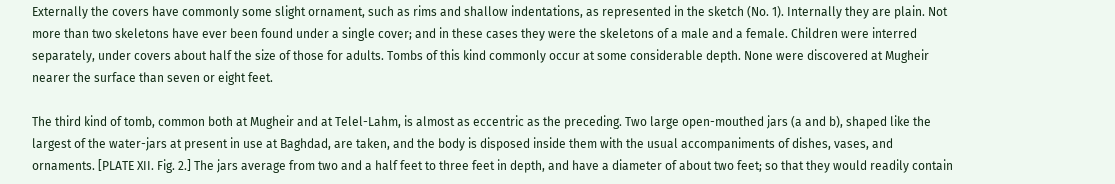Externally the covers have commonly some slight ornament, such as rims and shallow indentations, as represented in the sketch (No. 1). Internally they are plain. Not more than two skeletons have ever been found under a single cover; and in these cases they were the skeletons of a male and a female. Children were interred separately, under covers about half the size of those for adults. Tombs of this kind commonly occur at some considerable depth. None were discovered at Mugheir nearer the surface than seven or eight feet.

The third kind of tomb, common both at Mugheir and at Telel-Lahm, is almost as eccentric as the preceding. Two large open-mouthed jars (a and b), shaped like the largest of the water-jars at present in use at Baghdad, are taken, and the body is disposed inside them with the usual accompaniments of dishes, vases, and ornaments. [PLATE XII. Fig. 2.] The jars average from two and a half feet to three feet in depth, and have a diameter of about two feet; so that they would readily contain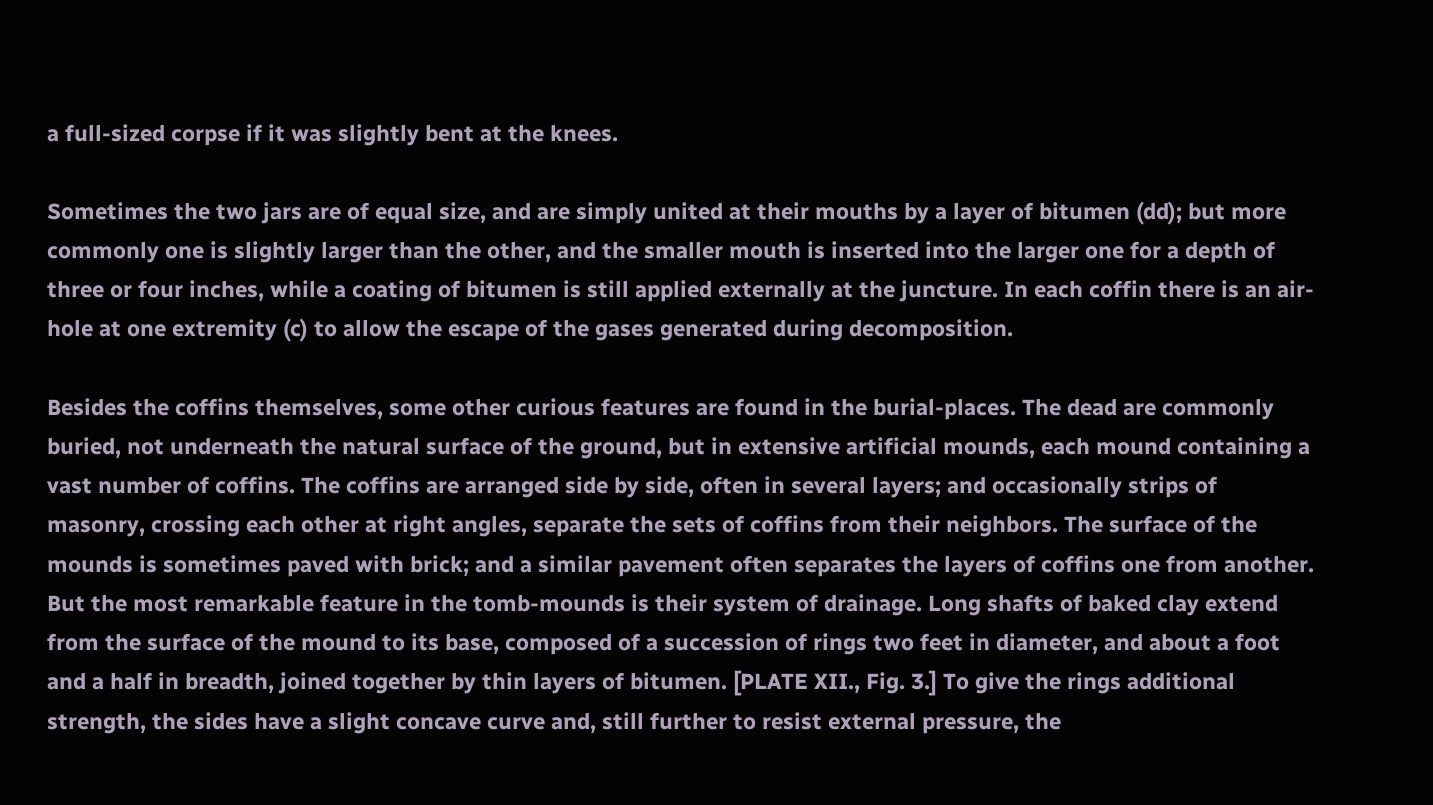a full-sized corpse if it was slightly bent at the knees.

Sometimes the two jars are of equal size, and are simply united at their mouths by a layer of bitumen (dd); but more commonly one is slightly larger than the other, and the smaller mouth is inserted into the larger one for a depth of three or four inches, while a coating of bitumen is still applied externally at the juncture. In each coffin there is an air-hole at one extremity (c) to allow the escape of the gases generated during decomposition.

Besides the coffins themselves, some other curious features are found in the burial-places. The dead are commonly buried, not underneath the natural surface of the ground, but in extensive artificial mounds, each mound containing a vast number of coffins. The coffins are arranged side by side, often in several layers; and occasionally strips of masonry, crossing each other at right angles, separate the sets of coffins from their neighbors. The surface of the mounds is sometimes paved with brick; and a similar pavement often separates the layers of coffins one from another. But the most remarkable feature in the tomb-mounds is their system of drainage. Long shafts of baked clay extend from the surface of the mound to its base, composed of a succession of rings two feet in diameter, and about a foot and a half in breadth, joined together by thin layers of bitumen. [PLATE XII., Fig. 3.] To give the rings additional strength, the sides have a slight concave curve and, still further to resist external pressure, the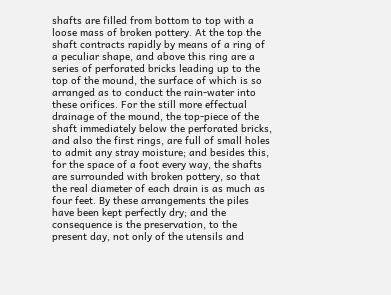shafts are filled from bottom to top with a loose mass of broken pottery. At the top the shaft contracts rapidly by means of a ring of a peculiar shape, and above this ring are a series of perforated bricks leading up to the top of the mound, the surface of which is so arranged as to conduct the rain-water into these orifices. For the still more effectual drainage of the mound, the top-piece of the shaft immediately below the perforated bricks, and also the first rings, are full of small holes to admit any stray moisture; and besides this, for the space of a foot every way, the shafts are surrounded with broken pottery, so that the real diameter of each drain is as much as four feet. By these arrangements the piles have been kept perfectly dry; and the consequence is the preservation, to the present day, not only of the utensils and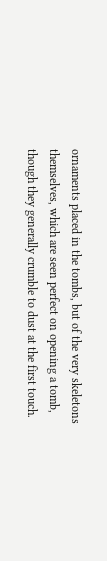ornaments placed in the tombs, but of the very skeletons themselves, which are seen perfect on opening a tomb, though they generally crumble to dust at the first touch.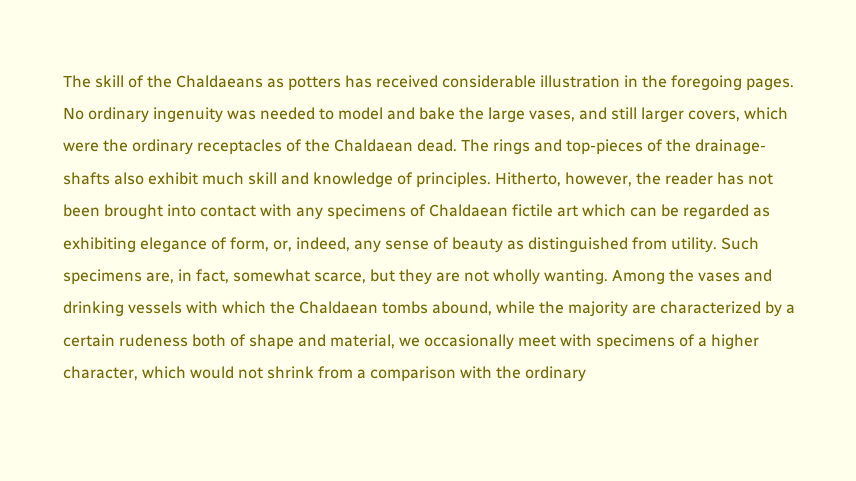The skill of the Chaldaeans as potters has received considerable illustration in the foregoing pages. No ordinary ingenuity was needed to model and bake the large vases, and still larger covers, which were the ordinary receptacles of the Chaldaean dead. The rings and top-pieces of the drainage-shafts also exhibit much skill and knowledge of principles. Hitherto, however, the reader has not been brought into contact with any specimens of Chaldaean fictile art which can be regarded as exhibiting elegance of form, or, indeed, any sense of beauty as distinguished from utility. Such specimens are, in fact, somewhat scarce, but they are not wholly wanting. Among the vases and drinking vessels with which the Chaldaean tombs abound, while the majority are characterized by a certain rudeness both of shape and material, we occasionally meet with specimens of a higher character, which would not shrink from a comparison with the ordinary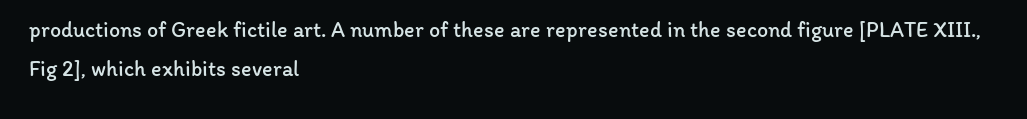productions of Greek fictile art. A number of these are represented in the second figure [PLATE XIII., Fig 2], which exhibits several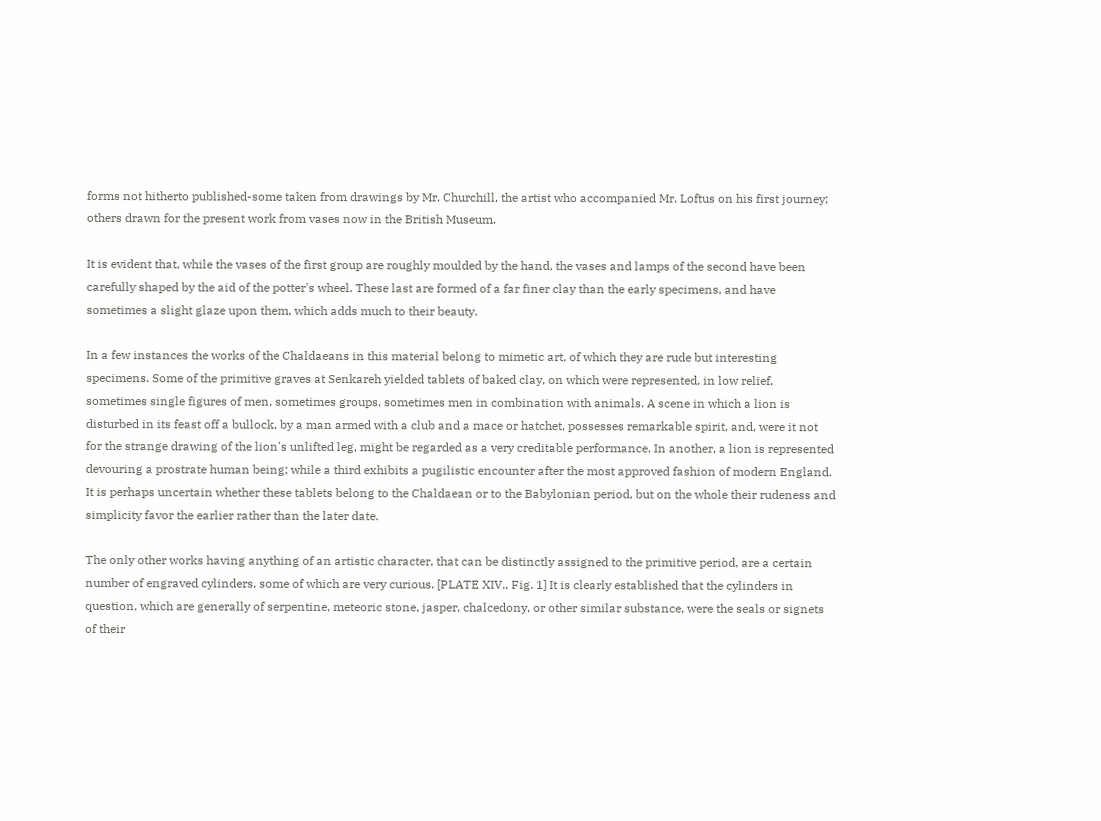forms not hitherto published-some taken from drawings by Mr. Churchill, the artist who accompanied Mr. Loftus on his first journey; others drawn for the present work from vases now in the British Museum.

It is evident that, while the vases of the first group are roughly moulded by the hand, the vases and lamps of the second have been carefully shaped by the aid of the potter's wheel. These last are formed of a far finer clay than the early specimens, and have sometimes a slight glaze upon them, which adds much to their beauty.

In a few instances the works of the Chaldaeans in this material belong to mimetic art, of which they are rude but interesting specimens. Some of the primitive graves at Senkareh yielded tablets of baked clay, on which were represented, in low relief, sometimes single figures of men, sometimes groups, sometimes men in combination with animals. A scene in which a lion is disturbed in its feast off a bullock, by a man armed with a club and a mace or hatchet, possesses remarkable spirit, and, were it not for the strange drawing of the lion's unlifted leg, might be regarded as a very creditable performance. In another, a lion is represented devouring a prostrate human being; while a third exhibits a pugilistic encounter after the most approved fashion of modern England. It is perhaps uncertain whether these tablets belong to the Chaldaean or to the Babylonian period, but on the whole their rudeness and simplicity favor the earlier rather than the later date.

The only other works having anything of an artistic character, that can be distinctly assigned to the primitive period, are a certain number of engraved cylinders, some of which are very curious. [PLATE XIV., Fig. 1] It is clearly established that the cylinders in question, which are generally of serpentine, meteoric stone, jasper, chalcedony, or other similar substance, were the seals or signets of their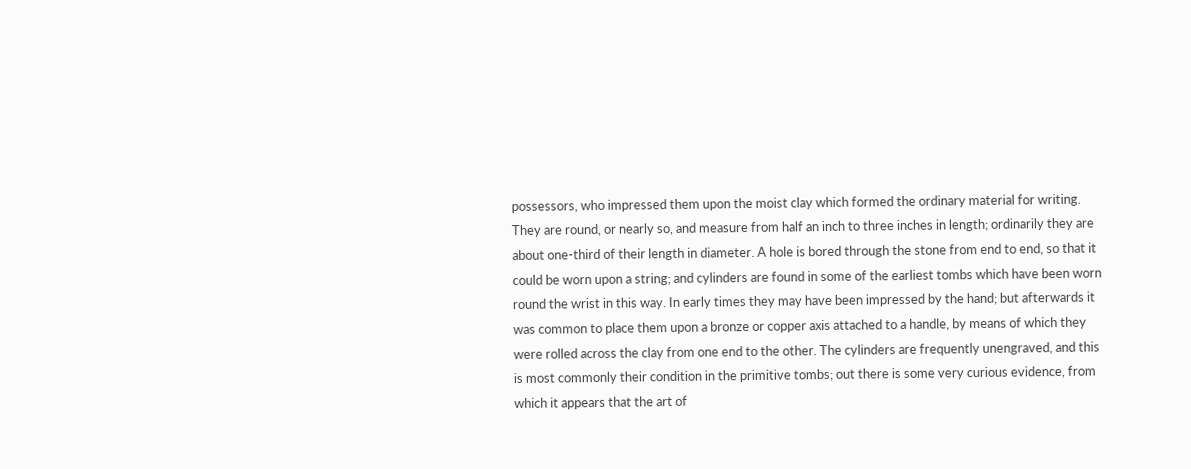possessors, who impressed them upon the moist clay which formed the ordinary material for writing. They are round, or nearly so, and measure from half an inch to three inches in length; ordinarily they are about one-third of their length in diameter. A hole is bored through the stone from end to end, so that it could be worn upon a string; and cylinders are found in some of the earliest tombs which have been worn round the wrist in this way. In early times they may have been impressed by the hand; but afterwards it was common to place them upon a bronze or copper axis attached to a handle, by means of which they were rolled across the clay from one end to the other. The cylinders are frequently unengraved, and this is most commonly their condition in the primitive tombs; out there is some very curious evidence, from which it appears that the art of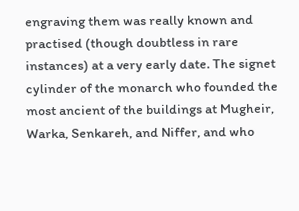engraving them was really known and practised (though doubtless in rare instances) at a very early date. The signet cylinder of the monarch who founded the most ancient of the buildings at Mugheir, Warka, Senkareh, and Niffer, and who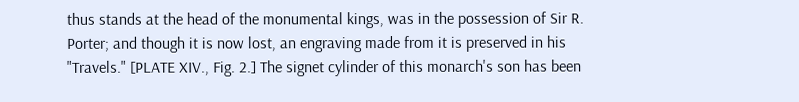thus stands at the head of the monumental kings, was in the possession of Sir R. Porter; and though it is now lost, an engraving made from it is preserved in his "Travels." [PLATE XIV., Fig. 2.] The signet cylinder of this monarch's son has been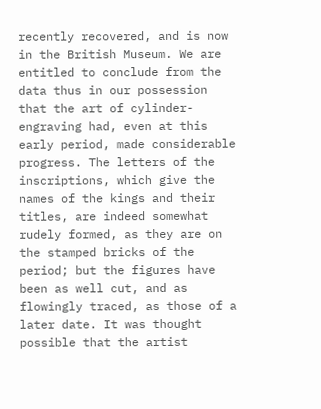recently recovered, and is now in the British Museum. We are entitled to conclude from the data thus in our possession that the art of cylinder-engraving had, even at this early period, made considerable progress. The letters of the inscriptions, which give the names of the kings and their titles, are indeed somewhat rudely formed, as they are on the stamped bricks of the period; but the figures have been as well cut, and as flowingly traced, as those of a later date. It was thought possible that the artist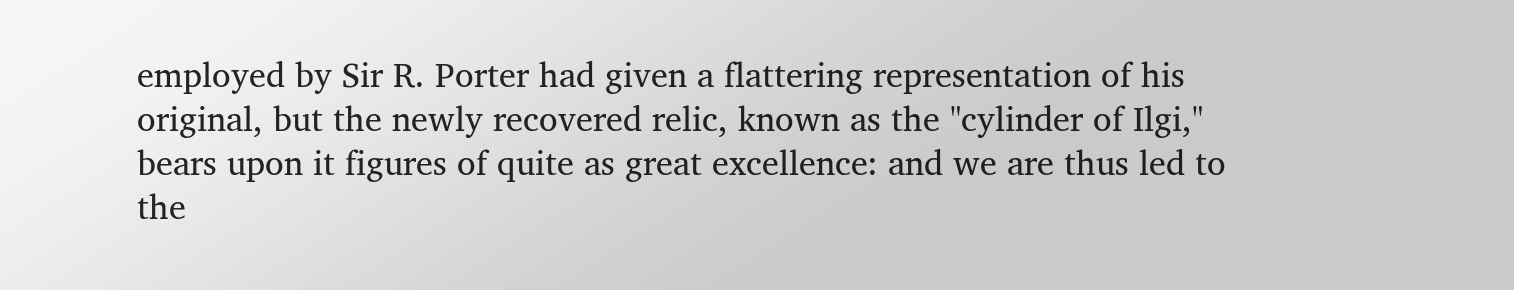employed by Sir R. Porter had given a flattering representation of his original, but the newly recovered relic, known as the "cylinder of Ilgi," bears upon it figures of quite as great excellence: and we are thus led to the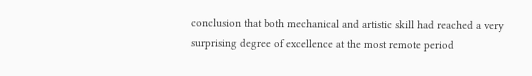conclusion that both mechanical and artistic skill had reached a very surprising degree of excellence at the most remote period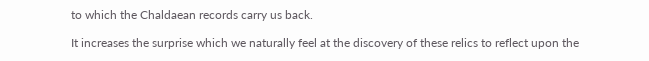to which the Chaldaean records carry us back.

It increases the surprise which we naturally feel at the discovery of these relics to reflect upon the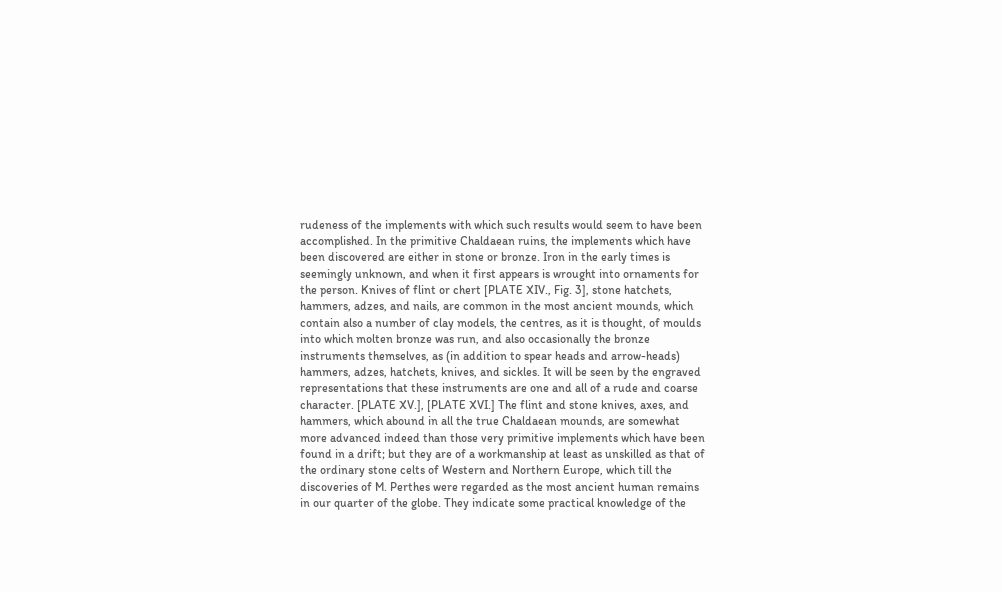rudeness of the implements with which such results would seem to have been accomplished. In the primitive Chaldaean ruins, the implements which have been discovered are either in stone or bronze. Iron in the early times is seemingly unknown, and when it first appears is wrought into ornaments for the person. Knives of flint or chert [PLATE XIV., Fig. 3], stone hatchets, hammers, adzes, and nails, are common in the most ancient mounds, which contain also a number of clay models, the centres, as it is thought, of moulds into which molten bronze was run, and also occasionally the bronze instruments themselves, as (in addition to spear heads and arrow-heads) hammers, adzes, hatchets, knives, and sickles. It will be seen by the engraved representations that these instruments are one and all of a rude and coarse character. [PLATE XV.], [PLATE XVI.] The flint and stone knives, axes, and hammers, which abound in all the true Chaldaean mounds, are somewhat more advanced indeed than those very primitive implements which have been found in a drift; but they are of a workmanship at least as unskilled as that of the ordinary stone celts of Western and Northern Europe, which till the discoveries of M. Perthes were regarded as the most ancient human remains in our quarter of the globe. They indicate some practical knowledge of the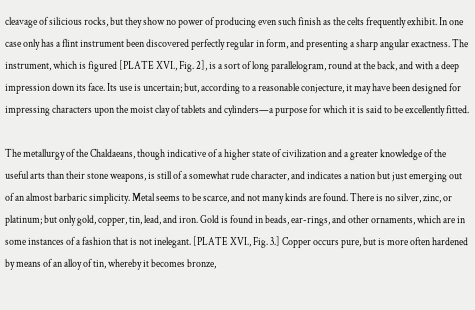cleavage of silicious rocks, but they show no power of producing even such finish as the celts frequently exhibit. In one case only has a flint instrument been discovered perfectly regular in form, and presenting a sharp angular exactness. The instrument, which is figured [PLATE XVI., Fig. 2], is a sort of long parallelogram, round at the back, and with a deep impression down its face. Its use is uncertain; but, according to a reasonable conjecture, it may have been designed for impressing characters upon the moist clay of tablets and cylinders—a purpose for which it is said to be excellently fitted.

The metallurgy of the Chaldaeans, though indicative of a higher state of civilization and a greater knowledge of the useful arts than their stone weapons, is still of a somewhat rude character, and indicates a nation but just emerging out of an almost barbaric simplicity. Metal seems to be scarce, and not many kinds are found. There is no silver, zinc, or platinum; but only gold, copper, tin, lead, and iron. Gold is found in beads, ear-rings, and other ornaments, which are in some instances of a fashion that is not inelegant. [PLATE XVI., Fig. 3.] Copper occurs pure, but is more often hardened by means of an alloy of tin, whereby it becomes bronze,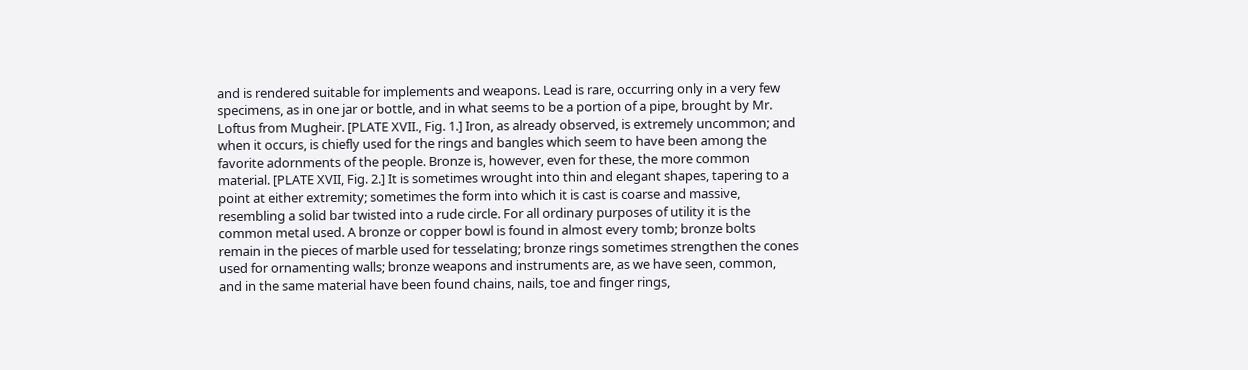and is rendered suitable for implements and weapons. Lead is rare, occurring only in a very few specimens, as in one jar or bottle, and in what seems to be a portion of a pipe, brought by Mr. Loftus from Mugheir. [PLATE XVII., Fig. 1.] Iron, as already observed, is extremely uncommon; and when it occurs, is chiefly used for the rings and bangles which seem to have been among the favorite adornments of the people. Bronze is, however, even for these, the more common material. [PLATE XVII, Fig. 2.] It is sometimes wrought into thin and elegant shapes, tapering to a point at either extremity; sometimes the form into which it is cast is coarse and massive, resembling a solid bar twisted into a rude circle. For all ordinary purposes of utility it is the common metal used. A bronze or copper bowl is found in almost every tomb; bronze bolts remain in the pieces of marble used for tesselating; bronze rings sometimes strengthen the cones used for ornamenting walls; bronze weapons and instruments are, as we have seen, common, and in the same material have been found chains, nails, toe and finger rings,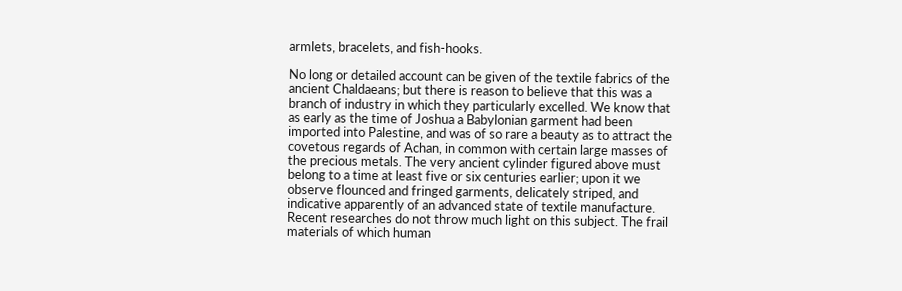armlets, bracelets, and fish-hooks.

No long or detailed account can be given of the textile fabrics of the ancient Chaldaeans; but there is reason to believe that this was a branch of industry in which they particularly excelled. We know that as early as the time of Joshua a Babylonian garment had been imported into Palestine, and was of so rare a beauty as to attract the covetous regards of Achan, in common with certain large masses of the precious metals. The very ancient cylinder figured above must belong to a time at least five or six centuries earlier; upon it we observe flounced and fringed garments, delicately striped, and indicative apparently of an advanced state of textile manufacture. Recent researches do not throw much light on this subject. The frail materials of which human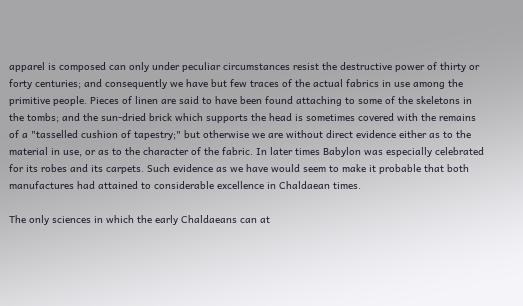apparel is composed can only under peculiar circumstances resist the destructive power of thirty or forty centuries; and consequently we have but few traces of the actual fabrics in use among the primitive people. Pieces of linen are said to have been found attaching to some of the skeletons in the tombs; and the sun-dried brick which supports the head is sometimes covered with the remains of a "tasselled cushion of tapestry;" but otherwise we are without direct evidence either as to the material in use, or as to the character of the fabric. In later times Babylon was especially celebrated for its robes and its carpets. Such evidence as we have would seem to make it probable that both manufactures had attained to considerable excellence in Chaldaean times.

The only sciences in which the early Chaldaeans can at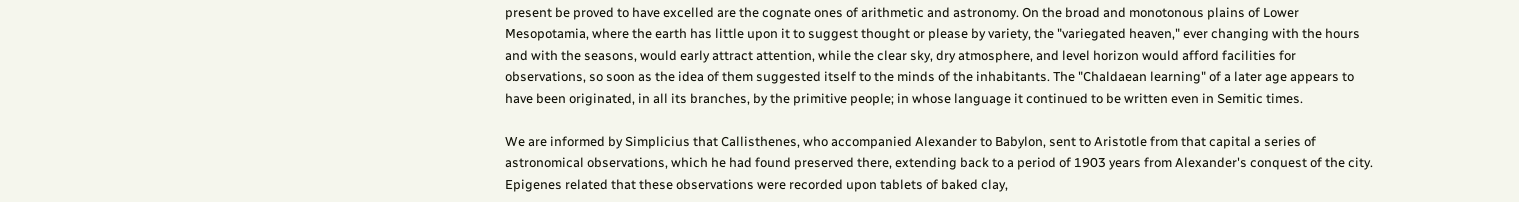present be proved to have excelled are the cognate ones of arithmetic and astronomy. On the broad and monotonous plains of Lower Mesopotamia, where the earth has little upon it to suggest thought or please by variety, the "variegated heaven," ever changing with the hours and with the seasons, would early attract attention, while the clear sky, dry atmosphere, and level horizon would afford facilities for observations, so soon as the idea of them suggested itself to the minds of the inhabitants. The "Chaldaean learning" of a later age appears to have been originated, in all its branches, by the primitive people; in whose language it continued to be written even in Semitic times.

We are informed by Simplicius that Callisthenes, who accompanied Alexander to Babylon, sent to Aristotle from that capital a series of astronomical observations, which he had found preserved there, extending back to a period of 1903 years from Alexander's conquest of the city. Epigenes related that these observations were recorded upon tablets of baked clay,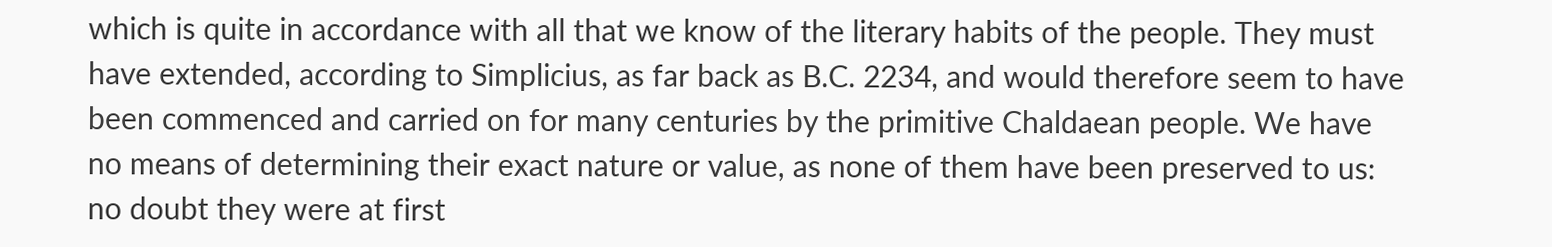which is quite in accordance with all that we know of the literary habits of the people. They must have extended, according to Simplicius, as far back as B.C. 2234, and would therefore seem to have been commenced and carried on for many centuries by the primitive Chaldaean people. We have no means of determining their exact nature or value, as none of them have been preserved to us: no doubt they were at first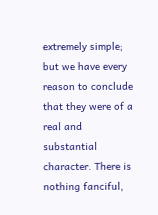extremely simple; but we have every reason to conclude that they were of a real and substantial character. There is nothing fanciful,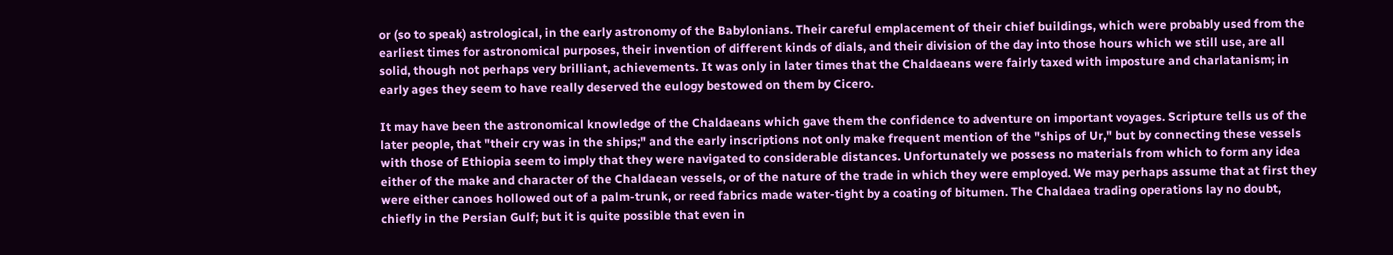or (so to speak) astrological, in the early astronomy of the Babylonians. Their careful emplacement of their chief buildings, which were probably used from the earliest times for astronomical purposes, their invention of different kinds of dials, and their division of the day into those hours which we still use, are all solid, though not perhaps very brilliant, achievements. It was only in later times that the Chaldaeans were fairly taxed with imposture and charlatanism; in early ages they seem to have really deserved the eulogy bestowed on them by Cicero.

It may have been the astronomical knowledge of the Chaldaeans which gave them the confidence to adventure on important voyages. Scripture tells us of the later people, that "their cry was in the ships;" and the early inscriptions not only make frequent mention of the "ships of Ur," but by connecting these vessels with those of Ethiopia seem to imply that they were navigated to considerable distances. Unfortunately we possess no materials from which to form any idea either of the make and character of the Chaldaean vessels, or of the nature of the trade in which they were employed. We may perhaps assume that at first they were either canoes hollowed out of a palm-trunk, or reed fabrics made water-tight by a coating of bitumen. The Chaldaea trading operations lay no doubt, chiefly in the Persian Gulf; but it is quite possible that even in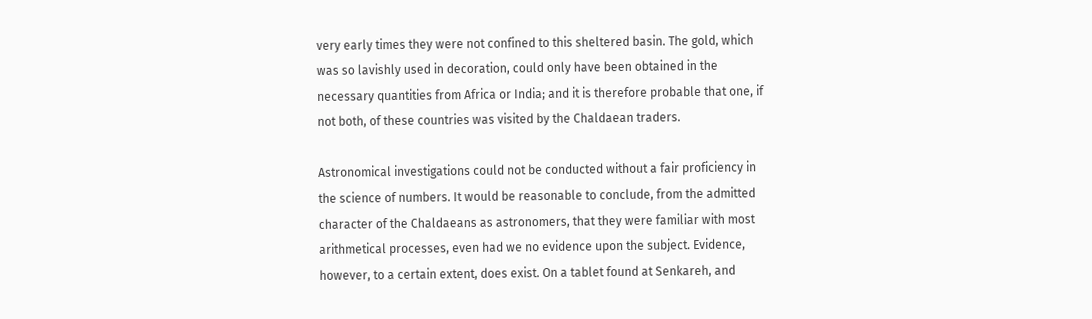very early times they were not confined to this sheltered basin. The gold, which was so lavishly used in decoration, could only have been obtained in the necessary quantities from Africa or India; and it is therefore probable that one, if not both, of these countries was visited by the Chaldaean traders.

Astronomical investigations could not be conducted without a fair proficiency in the science of numbers. It would be reasonable to conclude, from the admitted character of the Chaldaeans as astronomers, that they were familiar with most arithmetical processes, even had we no evidence upon the subject. Evidence, however, to a certain extent, does exist. On a tablet found at Senkareh, and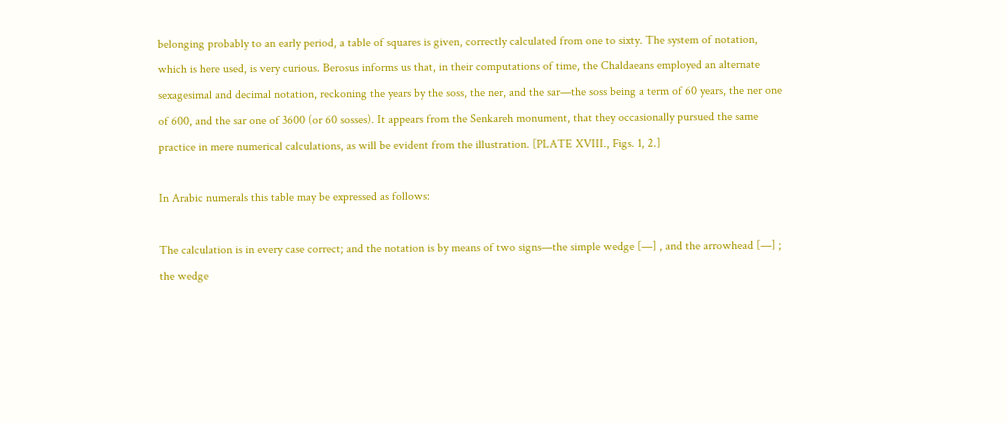belonging probably to an early period, a table of squares is given, correctly calculated from one to sixty. The system of notation, which is here used, is very curious. Berosus informs us that, in their computations of time, the Chaldaeans employed an alternate sexagesimal and decimal notation, reckoning the years by the soss, the ner, and the sar—the soss being a term of 60 years, the ner one of 600, and the sar one of 3600 (or 60 sosses). It appears from the Senkareh monument, that they occasionally pursued the same practice in mere numerical calculations, as will be evident from the illustration. [PLATE XVIII., Figs. 1, 2.]

In Arabic numerals this table may be expressed as follows:

The calculation is in every case correct; and the notation is by means of two signs—the simple wedge [—] , and the arrowhead [—] ; the wedge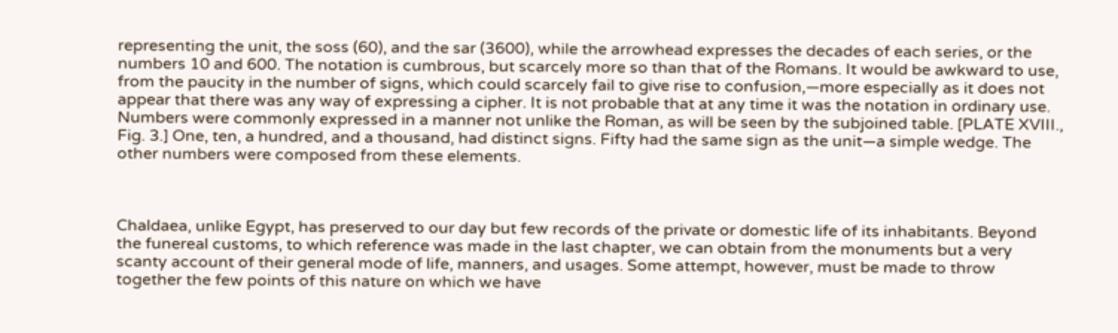representing the unit, the soss (60), and the sar (3600), while the arrowhead expresses the decades of each series, or the numbers 10 and 600. The notation is cumbrous, but scarcely more so than that of the Romans. It would be awkward to use, from the paucity in the number of signs, which could scarcely fail to give rise to confusion,—more especially as it does not appear that there was any way of expressing a cipher. It is not probable that at any time it was the notation in ordinary use. Numbers were commonly expressed in a manner not unlike the Roman, as will be seen by the subjoined table. [PLATE XVIII., Fig. 3.] One, ten, a hundred, and a thousand, had distinct signs. Fifty had the same sign as the unit—a simple wedge. The other numbers were composed from these elements.



Chaldaea, unlike Egypt, has preserved to our day but few records of the private or domestic life of its inhabitants. Beyond the funereal customs, to which reference was made in the last chapter, we can obtain from the monuments but a very scanty account of their general mode of life, manners, and usages. Some attempt, however, must be made to throw together the few points of this nature on which we have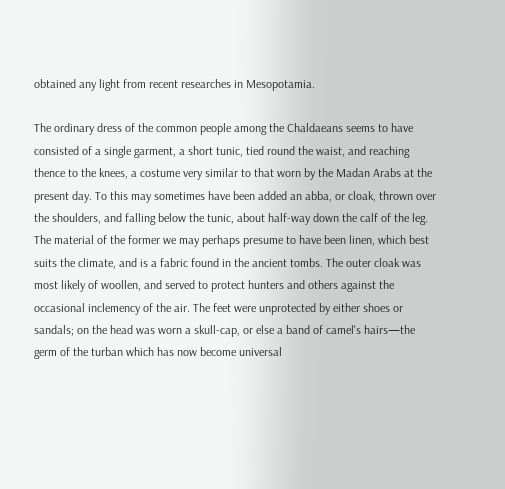obtained any light from recent researches in Mesopotamia.

The ordinary dress of the common people among the Chaldaeans seems to have consisted of a single garment, a short tunic, tied round the waist, and reaching thence to the knees, a costume very similar to that worn by the Madan Arabs at the present day. To this may sometimes have been added an abba, or cloak, thrown over the shoulders, and falling below the tunic, about half-way down the calf of the leg. The material of the former we may perhaps presume to have been linen, which best suits the climate, and is a fabric found in the ancient tombs. The outer cloak was most likely of woollen, and served to protect hunters and others against the occasional inclemency of the air. The feet were unprotected by either shoes or sandals; on the head was worn a skull-cap, or else a band of camel's hairs—the germ of the turban which has now become universal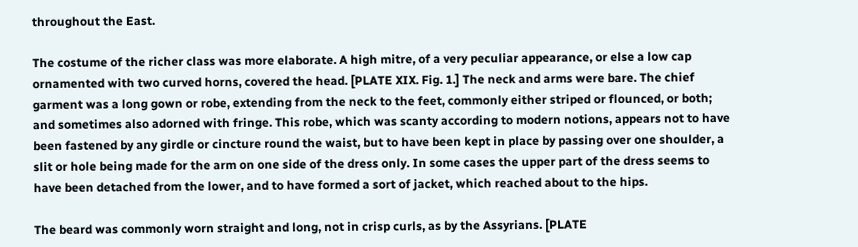throughout the East.

The costume of the richer class was more elaborate. A high mitre, of a very peculiar appearance, or else a low cap ornamented with two curved horns, covered the head. [PLATE XIX. Fig. 1.] The neck and arms were bare. The chief garment was a long gown or robe, extending from the neck to the feet, commonly either striped or flounced, or both; and sometimes also adorned with fringe. This robe, which was scanty according to modern notions, appears not to have been fastened by any girdle or cincture round the waist, but to have been kept in place by passing over one shoulder, a slit or hole being made for the arm on one side of the dress only. In some cases the upper part of the dress seems to have been detached from the lower, and to have formed a sort of jacket, which reached about to the hips.

The beard was commonly worn straight and long, not in crisp curls, as by the Assyrians. [PLATE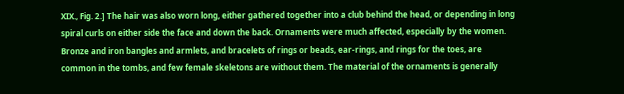XIX., Fig. 2.] The hair was also worn long, either gathered together into a club behind the head, or depending in long spiral curls on either side the face and down the back. Ornaments were much affected, especially by the women. Bronze and iron bangles and armlets, and bracelets of rings or beads, ear-rings, and rings for the toes, are common in the tombs, and few female skeletons are without them. The material of the ornaments is generally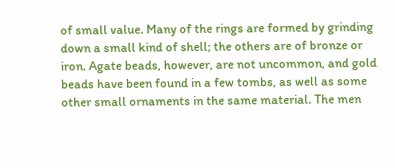of small value. Many of the rings are formed by grinding down a small kind of shell; the others are of bronze or iron. Agate beads, however, are not uncommon, and gold beads have been found in a few tombs, as well as some other small ornaments in the same material. The men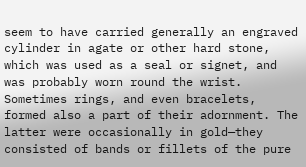seem to have carried generally an engraved cylinder in agate or other hard stone, which was used as a seal or signet, and was probably worn round the wrist. Sometimes rings, and even bracelets, formed also a part of their adornment. The latter were occasionally in gold—they consisted of bands or fillets of the pure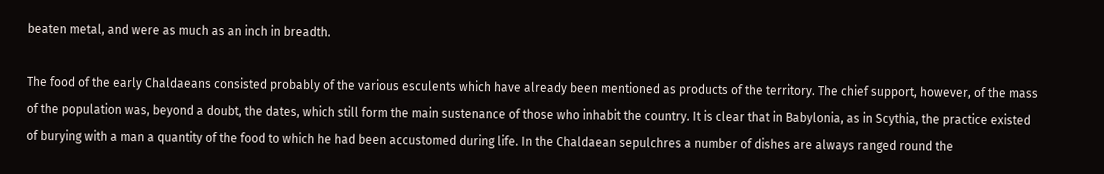beaten metal, and were as much as an inch in breadth.

The food of the early Chaldaeans consisted probably of the various esculents which have already been mentioned as products of the territory. The chief support, however, of the mass of the population was, beyond a doubt, the dates, which still form the main sustenance of those who inhabit the country. It is clear that in Babylonia, as in Scythia, the practice existed of burying with a man a quantity of the food to which he had been accustomed during life. In the Chaldaean sepulchres a number of dishes are always ranged round the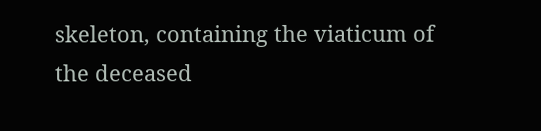skeleton, containing the viaticum of the deceased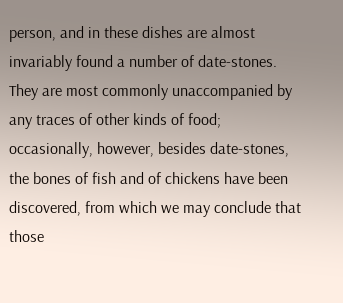person, and in these dishes are almost invariably found a number of date-stones. They are most commonly unaccompanied by any traces of other kinds of food; occasionally, however, besides date-stones, the bones of fish and of chickens have been discovered, from which we may conclude that those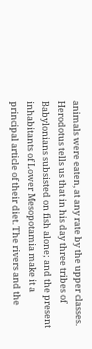animals were eaten, at any rate by the upper classes. Herodotus tells us that in his day three tribes of Babylonians subsisted on fish alone; and the present inhabitants of Lower Mesopotamia make it a principal article of their diet. The rivers and the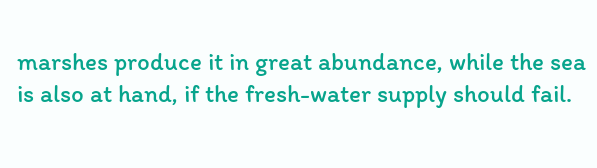marshes produce it in great abundance, while the sea is also at hand, if the fresh-water supply should fail.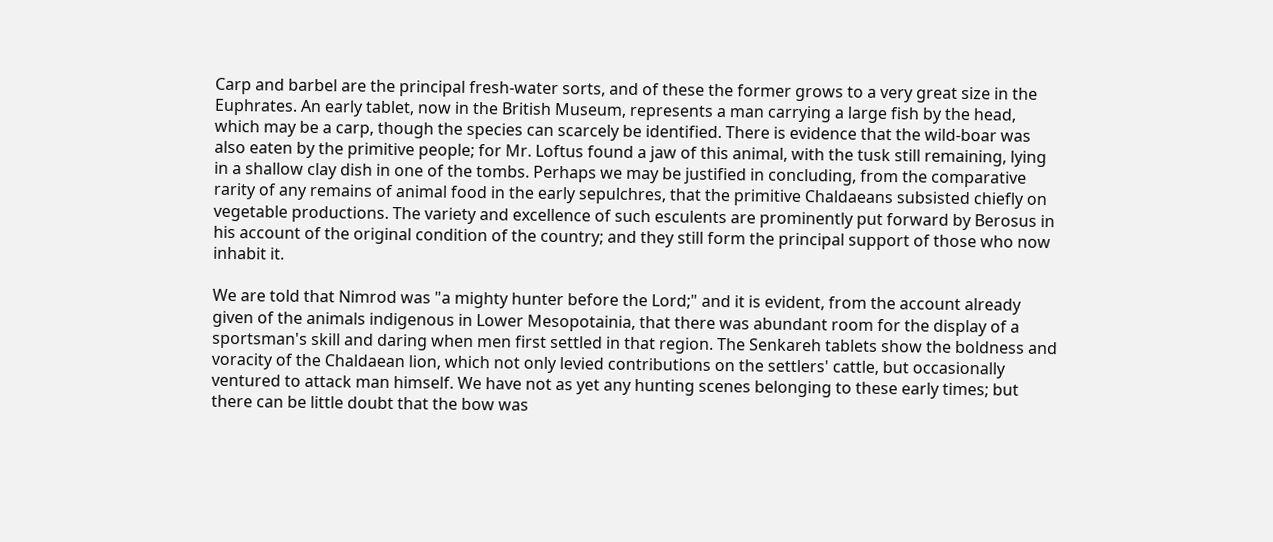Carp and barbel are the principal fresh-water sorts, and of these the former grows to a very great size in the Euphrates. An early tablet, now in the British Museum, represents a man carrying a large fish by the head, which may be a carp, though the species can scarcely be identified. There is evidence that the wild-boar was also eaten by the primitive people; for Mr. Loftus found a jaw of this animal, with the tusk still remaining, lying in a shallow clay dish in one of the tombs. Perhaps we may be justified in concluding, from the comparative rarity of any remains of animal food in the early sepulchres, that the primitive Chaldaeans subsisted chiefly on vegetable productions. The variety and excellence of such esculents are prominently put forward by Berosus in his account of the original condition of the country; and they still form the principal support of those who now inhabit it.

We are told that Nimrod was "a mighty hunter before the Lord;" and it is evident, from the account already given of the animals indigenous in Lower Mesopotainia, that there was abundant room for the display of a sportsman's skill and daring when men first settled in that region. The Senkareh tablets show the boldness and voracity of the Chaldaean lion, which not only levied contributions on the settlers' cattle, but occasionally ventured to attack man himself. We have not as yet any hunting scenes belonging to these early times; but there can be little doubt that the bow was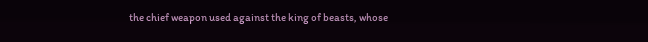the chief weapon used against the king of beasts, whose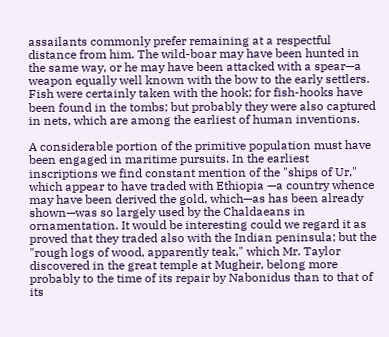assailants commonly prefer remaining at a respectful distance from him. The wild-boar may have been hunted in the same way, or he may have been attacked with a spear—a weapon equally well known with the bow to the early settlers. Fish were certainly taken with the hook; for fish-hooks have been found in the tombs; but probably they were also captured in nets, which are among the earliest of human inventions.

A considerable portion of the primitive population must have been engaged in maritime pursuits. In the earliest inscriptions we find constant mention of the "ships of Ur," which appear to have traded with Ethiopia —a country whence may have been derived the gold, which—as has been already shown—was so largely used by the Chaldaeans in ornamentation. It would be interesting could we regard it as proved that they traded also with the Indian peninsula; but the "rough logs of wood, apparently teak," which Mr. Taylor discovered in the great temple at Mugheir, belong more probably to the time of its repair by Nabonidus than to that of its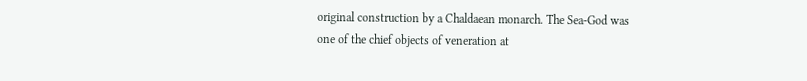original construction by a Chaldaean monarch. The Sea-God was one of the chief objects of veneration at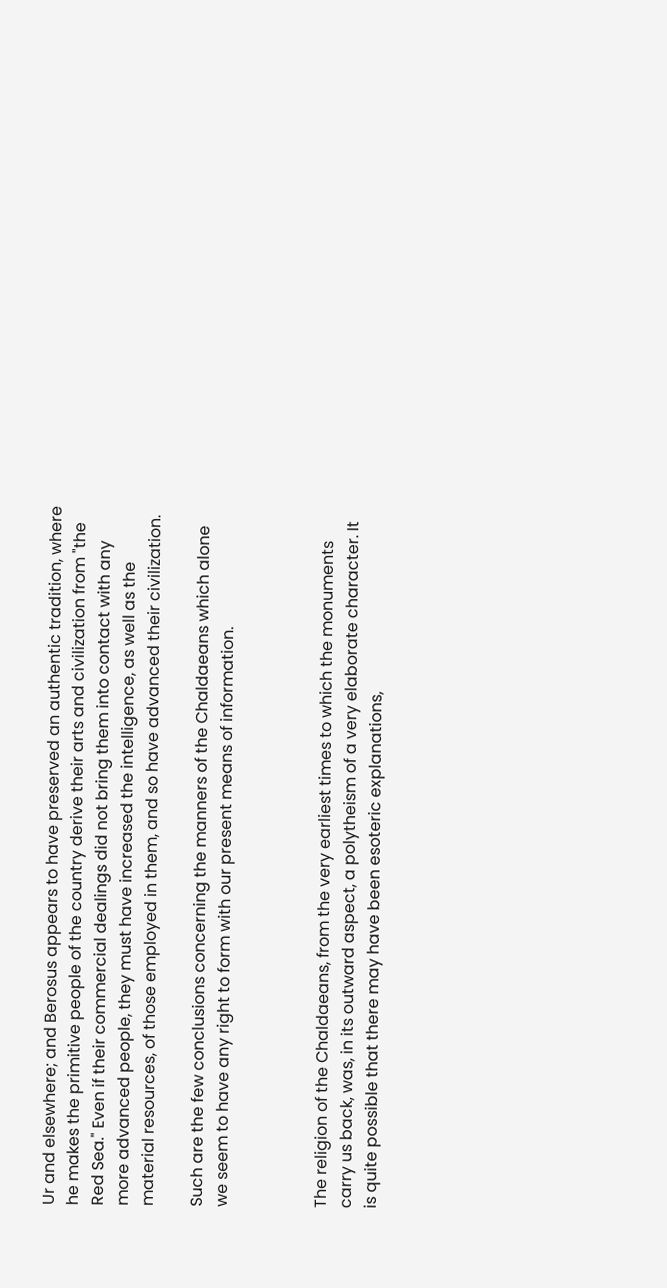Ur and elsewhere; and Berosus appears to have preserved an authentic tradition, where he makes the primitive people of the country derive their arts and civilization from "the Red Sea." Even if their commercial dealings did not bring them into contact with any more advanced people, they must have increased the intelligence, as well as the material resources, of those employed in them, and so have advanced their civilization.

Such are the few conclusions concerning the manners of the Chaldaeans which alone we seem to have any right to form with our present means of information.



The religion of the Chaldaeans, from the very earliest times to which the monuments carry us back, was, in its outward aspect, a polytheism of a very elaborate character. It is quite possible that there may have been esoteric explanations,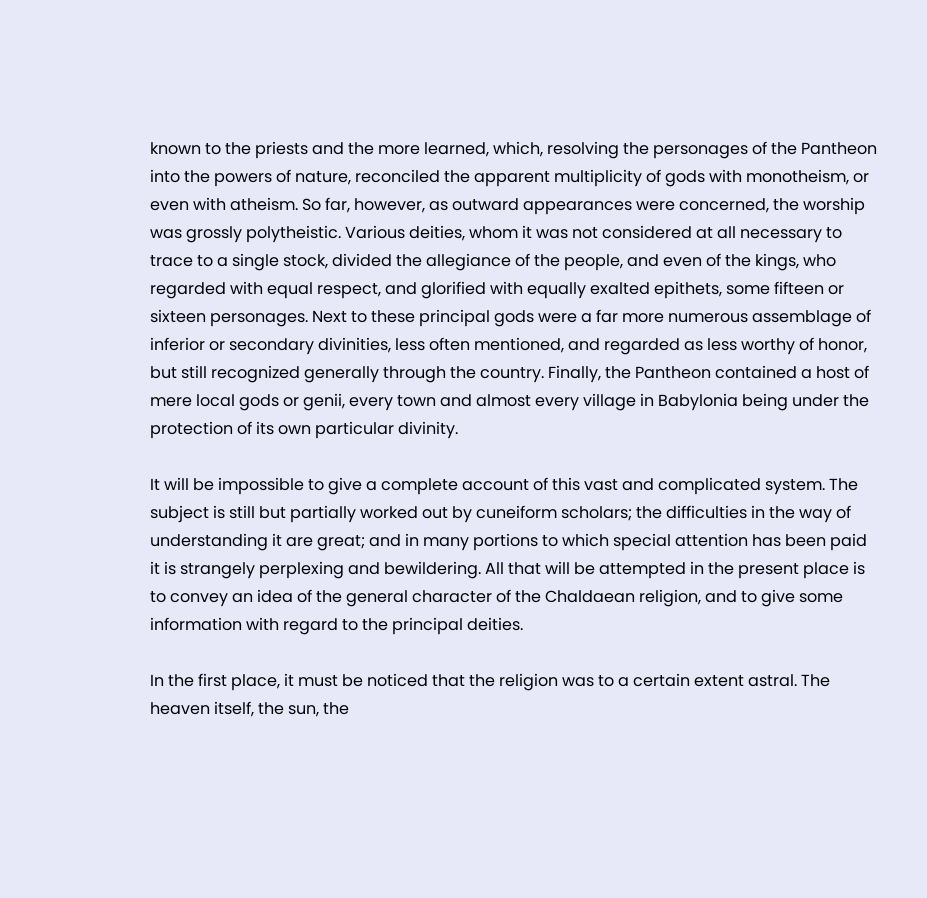known to the priests and the more learned, which, resolving the personages of the Pantheon into the powers of nature, reconciled the apparent multiplicity of gods with monotheism, or even with atheism. So far, however, as outward appearances were concerned, the worship was grossly polytheistic. Various deities, whom it was not considered at all necessary to trace to a single stock, divided the allegiance of the people, and even of the kings, who regarded with equal respect, and glorified with equally exalted epithets, some fifteen or sixteen personages. Next to these principal gods were a far more numerous assemblage of inferior or secondary divinities, less often mentioned, and regarded as less worthy of honor, but still recognized generally through the country. Finally, the Pantheon contained a host of mere local gods or genii, every town and almost every village in Babylonia being under the protection of its own particular divinity.

It will be impossible to give a complete account of this vast and complicated system. The subject is still but partially worked out by cuneiform scholars; the difficulties in the way of understanding it are great; and in many portions to which special attention has been paid it is strangely perplexing and bewildering. All that will be attempted in the present place is to convey an idea of the general character of the Chaldaean religion, and to give some information with regard to the principal deities.

In the first place, it must be noticed that the religion was to a certain extent astral. The heaven itself, the sun, the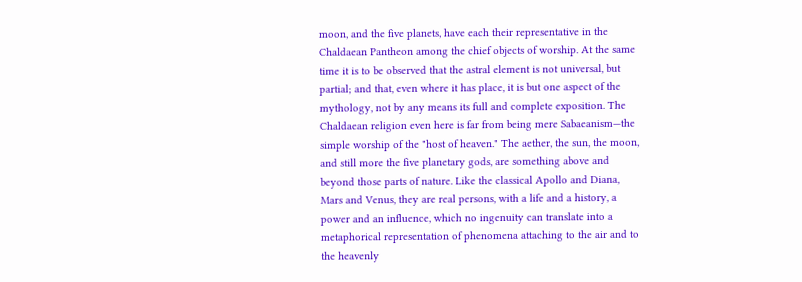moon, and the five planets, have each their representative in the Chaldaean Pantheon among the chief objects of worship. At the same time it is to be observed that the astral element is not universal, but partial; and that, even where it has place, it is but one aspect of the mythology, not by any means its full and complete exposition. The Chaldaean religion even here is far from being mere Sabaeanism—the simple worship of the "host of heaven." The aether, the sun, the moon, and still more the five planetary gods, are something above and beyond those parts of nature. Like the classical Apollo and Diana, Mars and Venus, they are real persons, with a life and a history, a power and an influence, which no ingenuity can translate into a metaphorical representation of phenomena attaching to the air and to the heavenly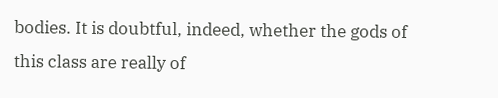bodies. It is doubtful, indeed, whether the gods of this class are really of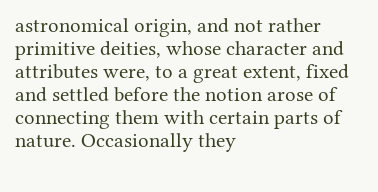astronomical origin, and not rather primitive deities, whose character and attributes were, to a great extent, fixed and settled before the notion arose of connecting them with certain parts of nature. Occasionally they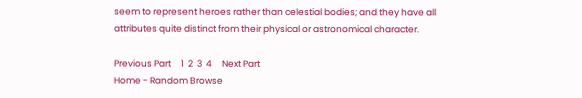seem to represent heroes rather than celestial bodies; and they have all attributes quite distinct from their physical or astronomical character.

Previous Part     1  2  3  4     Next Part
Home - Random Browse